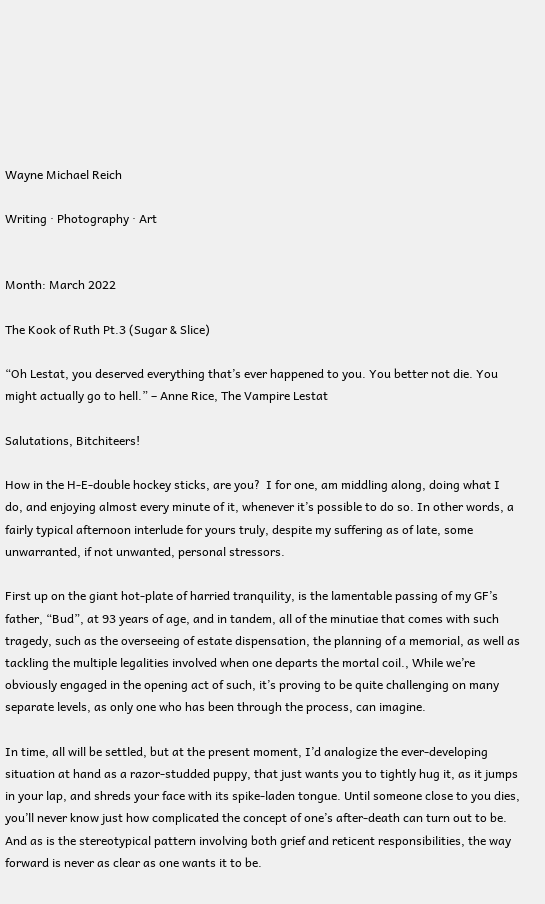Wayne Michael Reich

Writing ∙ Photography ∙ Art


Month: March 2022

The Kook of Ruth Pt.3 (Sugar & Slice)

“Oh Lestat, you deserved everything that’s ever happened to you. You better not die. You might actually go to hell.” – Anne Rice, The Vampire Lestat

Salutations, Bitchiteers!

How in the H-E-double hockey sticks, are you?  I for one, am middling along, doing what I do, and enjoying almost every minute of it, whenever it’s possible to do so. In other words, a fairly typical afternoon interlude for yours truly, despite my suffering as of late, some unwarranted, if not unwanted, personal stressors.

First up on the giant hot-plate of harried tranquility, is the lamentable passing of my GF’s father, “Bud”, at 93 years of age, and in tandem, all of the minutiae that comes with such tragedy, such as the overseeing of estate dispensation, the planning of a memorial, as well as tackling the multiple legalities involved when one departs the mortal coil., While we’re obviously engaged in the opening act of such, it’s proving to be quite challenging on many separate levels, as only one who has been through the process, can imagine.

In time, all will be settled, but at the present moment, I’d analogize the ever-developing situation at hand as a razor-studded puppy, that just wants you to tightly hug it, as it jumps in your lap, and shreds your face with its spike-laden tongue. Until someone close to you dies, you’ll never know just how complicated the concept of one’s after-death can turn out to be. And as is the stereotypical pattern involving both grief and reticent responsibilities, the way forward is never as clear as one wants it to be.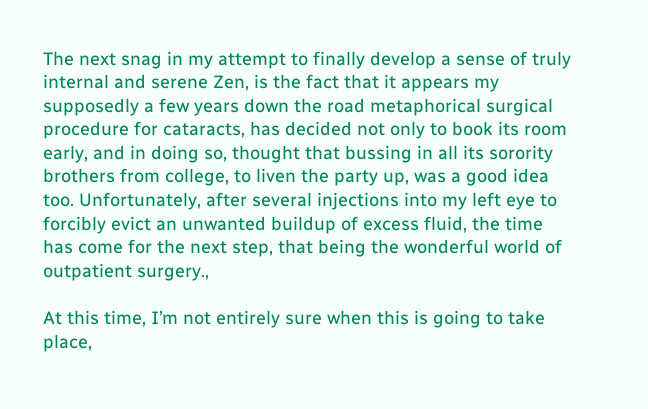The next snag in my attempt to finally develop a sense of truly internal and serene Zen, is the fact that it appears my supposedly a few years down the road metaphorical surgical procedure for cataracts, has decided not only to book its room early, and in doing so, thought that bussing in all its sorority brothers from college, to liven the party up, was a good idea too. Unfortunately, after several injections into my left eye to forcibly evict an unwanted buildup of excess fluid, the time has come for the next step, that being the wonderful world of outpatient surgery.,

At this time, I’m not entirely sure when this is going to take place,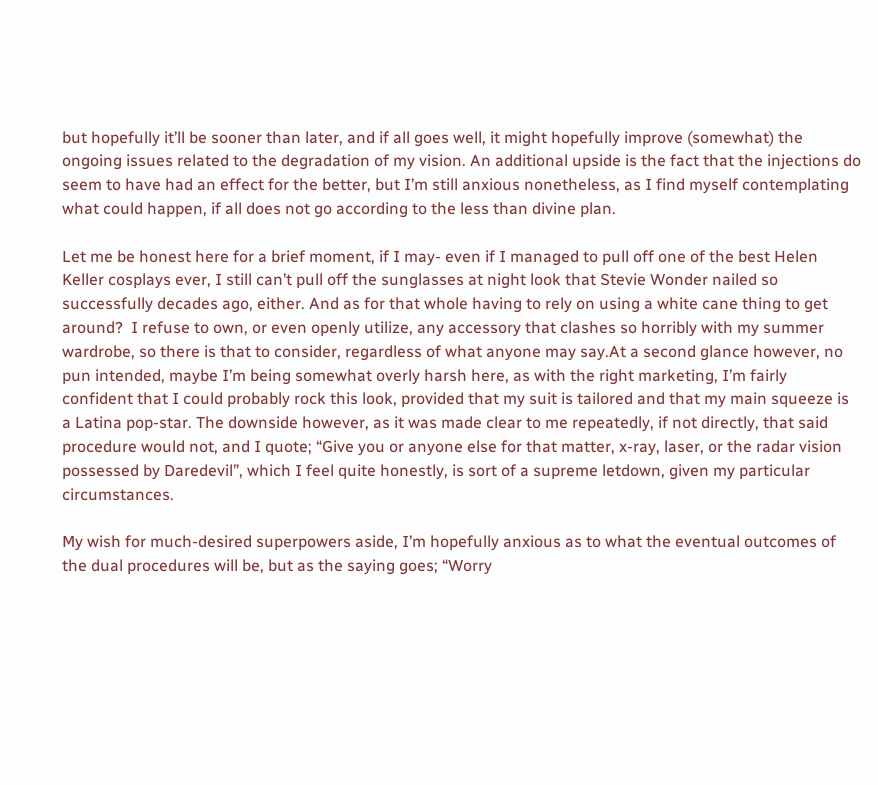but hopefully it’ll be sooner than later, and if all goes well, it might hopefully improve (somewhat) the ongoing issues related to the degradation of my vision. An additional upside is the fact that the injections do seem to have had an effect for the better, but I’m still anxious nonetheless, as I find myself contemplating what could happen, if all does not go according to the less than divine plan.

Let me be honest here for a brief moment, if I may- even if I managed to pull off one of the best Helen Keller cosplays ever, I still can’t pull off the sunglasses at night look that Stevie Wonder nailed so successfully decades ago, either. And as for that whole having to rely on using a white cane thing to get around?  I refuse to own, or even openly utilize, any accessory that clashes so horribly with my summer wardrobe, so there is that to consider, regardless of what anyone may say.At a second glance however, no pun intended, maybe I’m being somewhat overly harsh here, as with the right marketing, I’m fairly confident that I could probably rock this look, provided that my suit is tailored and that my main squeeze is a Latina pop-star. The downside however, as it was made clear to me repeatedly, if not directly, that said procedure would not, and I quote; “Give you or anyone else for that matter, x-ray, laser, or the radar vision possessed by Daredevil”, which I feel quite honestly, is sort of a supreme letdown, given my particular circumstances.

My wish for much-desired superpowers aside, I’m hopefully anxious as to what the eventual outcomes of the dual procedures will be, but as the saying goes; “Worry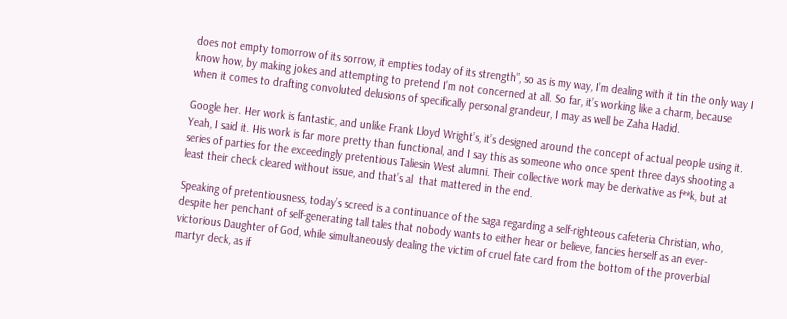does not empty tomorrow of its sorrow, it empties today of its strength”, so as is my way, I’m dealing with it tin the only way I know how, by making jokes and attempting to pretend I’m not concerned at all. So far, it’s working like a charm, because when it comes to drafting convoluted delusions of specifically personal grandeur, I may as well be Zaha Hadid.

Google her. Her work is fantastic, and unlike Frank Lloyd Wright’s, it’s designed around the concept of actual people using it. Yeah, I said it. His work is far more pretty than functional, and I say this as someone who once spent three days shooting a series of parties for the exceedingly pretentious Taliesin West alumni. Their collective work may be derivative as f**k, but at least their check cleared without issue, and that’s al  that mattered in the end.

Speaking of pretentiousness, today’s screed is a continuance of the saga regarding a self-righteous cafeteria Christian, who, despite her penchant of self-generating tall tales that nobody wants to either hear or believe, fancies herself as an ever-victorious Daughter of God, while simultaneously dealing the victim of cruel fate card from the bottom of the proverbial martyr deck, as if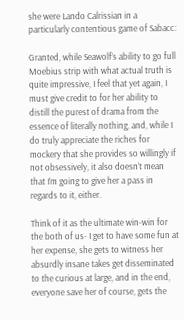she were Lando Calrissian in a particularly contentious game of Sabacc:

Granted, while Seawolf’s ability to go full Moebius strip with what actual truth is quite impressive, I feel that yet again, I must give credit to for her ability to distill the purest of drama from the essence of literally nothing, and, while I do truly appreciate the riches for mockery that she provides so willingly if not obsessively, it also doesn’t mean that I’m going to give her a pass in regards to it, either.

Think of it as the ultimate win-win for the both of us- I get to have some fun at her expense, she gets to witness her absurdly insane takes get disseminated to the curious at large, and in the end, everyone save her of course, gets the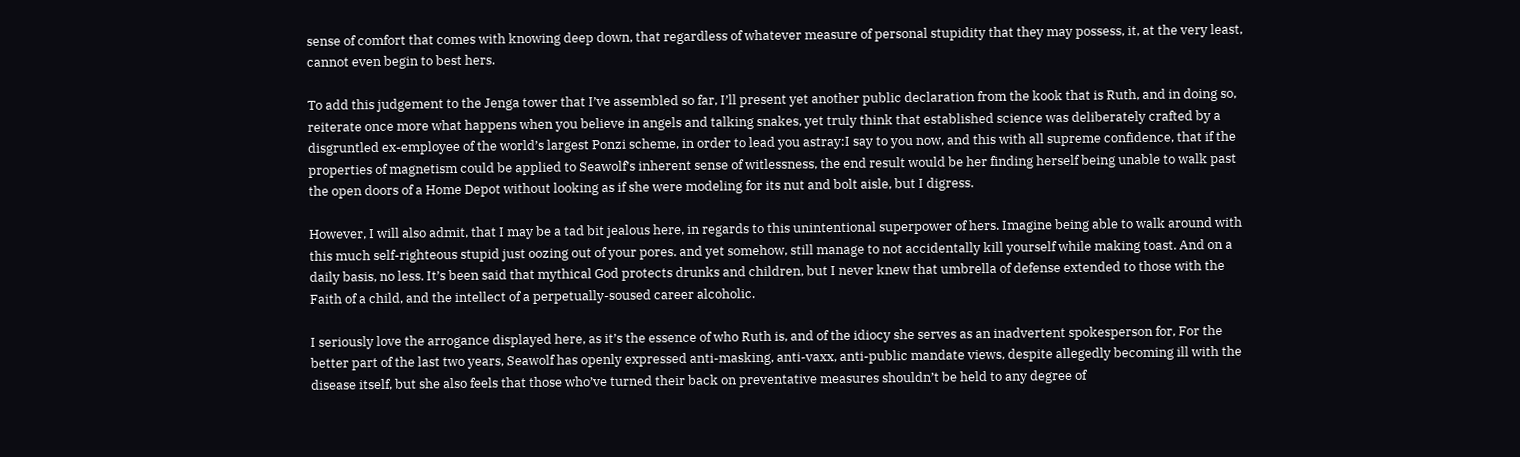sense of comfort that comes with knowing deep down, that regardless of whatever measure of personal stupidity that they may possess, it, at the very least, cannot even begin to best hers.

To add this judgement to the Jenga tower that I’ve assembled so far, I’ll present yet another public declaration from the kook that is Ruth, and in doing so, reiterate once more what happens when you believe in angels and talking snakes, yet truly think that established science was deliberately crafted by a disgruntled ex-employee of the world’s largest Ponzi scheme, in order to lead you astray:I say to you now, and this with all supreme confidence, that if the properties of magnetism could be applied to Seawolf’s inherent sense of witlessness, the end result would be her finding herself being unable to walk past the open doors of a Home Depot without looking as if she were modeling for its nut and bolt aisle, but I digress.

However, I will also admit, that I may be a tad bit jealous here, in regards to this unintentional superpower of hers. Imagine being able to walk around with this much self-righteous stupid just oozing out of your pores. and yet somehow, still manage to not accidentally kill yourself while making toast. And on a daily basis, no less. It’s been said that mythical God protects drunks and children, but I never knew that umbrella of defense extended to those with the Faith of a child, and the intellect of a perpetually-soused career alcoholic.

I seriously love the arrogance displayed here, as it’s the essence of who Ruth is, and of the idiocy she serves as an inadvertent spokesperson for, For the better part of the last two years, Seawolf has openly expressed anti-masking, anti-vaxx, anti-public mandate views, despite allegedly becoming ill with the disease itself, but she also feels that those who’ve turned their back on preventative measures shouldn’t be held to any degree of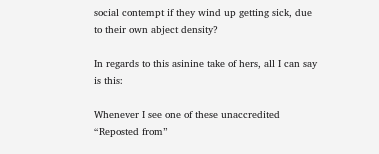social contempt if they wind up getting sick, due to their own abject density?

In regards to this asinine take of hers, all I can say is this:

Whenever I see one of these unaccredited “Reposted from”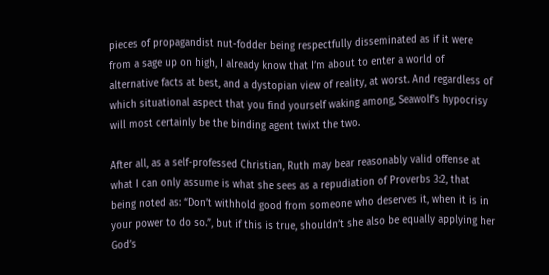pieces of propagandist nut-fodder being respectfully disseminated as if it were from a sage up on high, I already know that I’m about to enter a world of alternative facts at best, and a dystopian view of reality, at worst. And regardless of which situational aspect that you find yourself waking among, Seawolf’s hypocrisy will most certainly be the binding agent twixt the two.

After all, as a self-professed Christian, Ruth may bear reasonably valid offense at what I can only assume is what she sees as a repudiation of Proverbs 3:2, that being noted as: “Don’t withhold good from someone who deserves it, when it is in your power to do so.”, but if this is true, shouldn’t she also be equally applying her God’s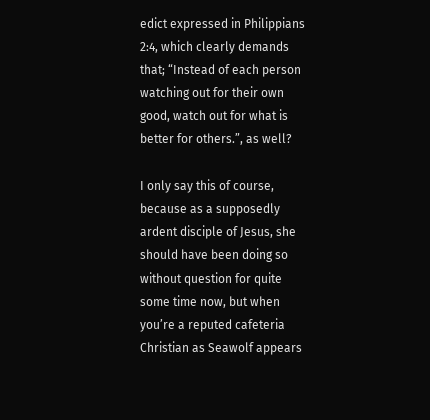edict expressed in Philippians 2:4, which clearly demands that; “Instead of each person watching out for their own good, watch out for what is better for others.”, as well?

I only say this of course, because as a supposedly ardent disciple of Jesus, she should have been doing so without question for quite some time now, but when you’re a reputed cafeteria Christian as Seawolf appears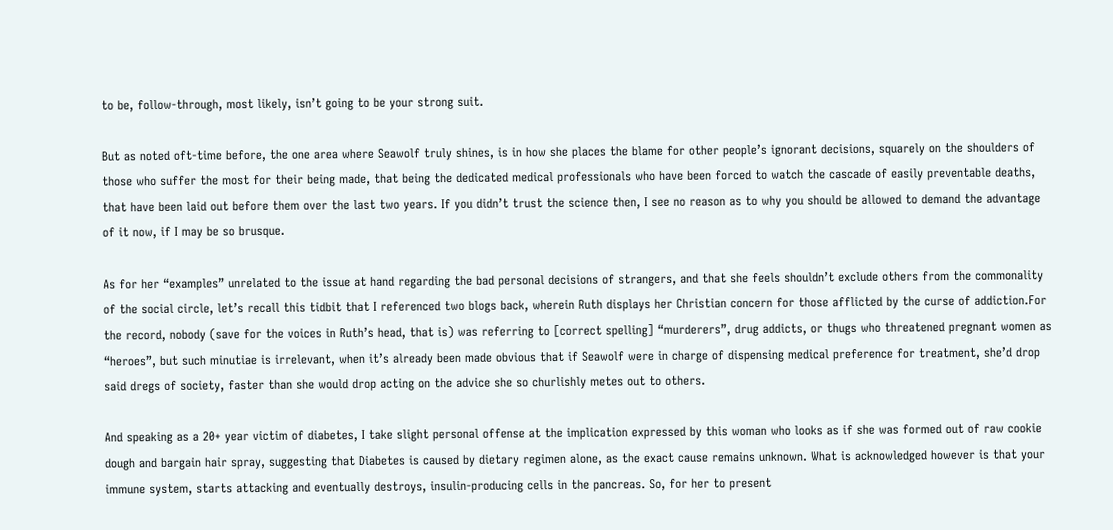to be, follow-through, most likely, isn’t going to be your strong suit.

But as noted oft-time before, the one area where Seawolf truly shines, is in how she places the blame for other people’s ignorant decisions, squarely on the shoulders of those who suffer the most for their being made, that being the dedicated medical professionals who have been forced to watch the cascade of easily preventable deaths, that have been laid out before them over the last two years. If you didn’t trust the science then, I see no reason as to why you should be allowed to demand the advantage of it now, if I may be so brusque.

As for her “examples” unrelated to the issue at hand regarding the bad personal decisions of strangers, and that she feels shouldn’t exclude others from the commonality of the social circle, let’s recall this tidbit that I referenced two blogs back, wherein Ruth displays her Christian concern for those afflicted by the curse of addiction.For the record, nobody (save for the voices in Ruth’s head, that is) was referring to [correct spelling] “murderers”, drug addicts, or thugs who threatened pregnant women as “heroes”, but such minutiae is irrelevant, when it’s already been made obvious that if Seawolf were in charge of dispensing medical preference for treatment, she’d drop said dregs of society, faster than she would drop acting on the advice she so churlishly metes out to others.

And speaking as a 20+ year victim of diabetes, I take slight personal offense at the implication expressed by this woman who looks as if she was formed out of raw cookie dough and bargain hair spray, suggesting that Diabetes is caused by dietary regimen alone, as the exact cause remains unknown. What is acknowledged however is that your immune system, starts attacking and eventually destroys, insulin-producing cells in the pancreas. So, for her to present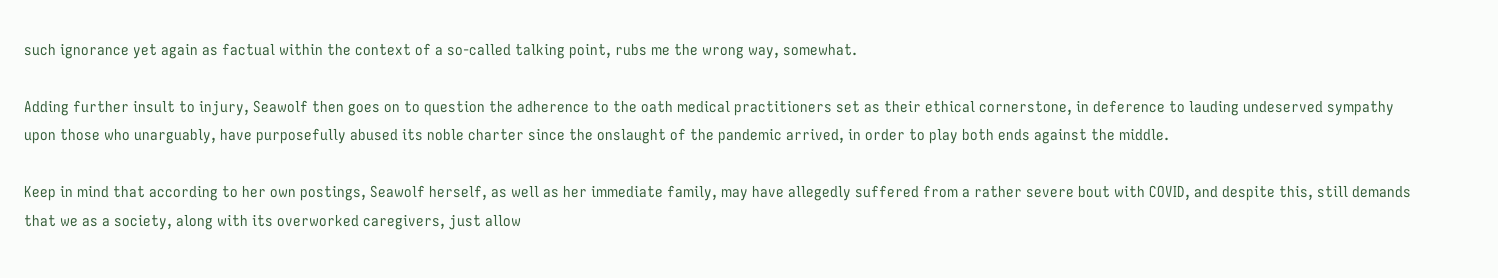such ignorance yet again as factual within the context of a so-called talking point, rubs me the wrong way, somewhat.

Adding further insult to injury, Seawolf then goes on to question the adherence to the oath medical practitioners set as their ethical cornerstone, in deference to lauding undeserved sympathy upon those who unarguably, have purposefully abused its noble charter since the onslaught of the pandemic arrived, in order to play both ends against the middle.

Keep in mind that according to her own postings, Seawolf herself, as well as her immediate family, may have allegedly suffered from a rather severe bout with COVID, and despite this, still demands that we as a society, along with its overworked caregivers, just allow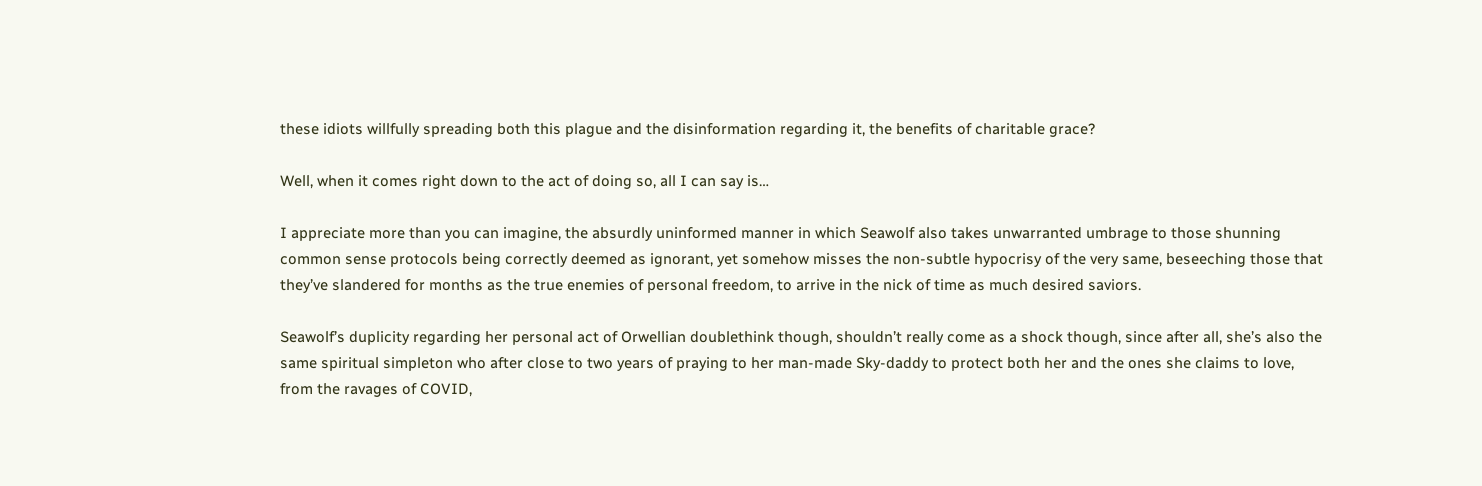these idiots willfully spreading both this plague and the disinformation regarding it, the benefits of charitable grace?

Well, when it comes right down to the act of doing so, all I can say is…

I appreciate more than you can imagine, the absurdly uninformed manner in which Seawolf also takes unwarranted umbrage to those shunning common sense protocols being correctly deemed as ignorant, yet somehow misses the non-subtle hypocrisy of the very same, beseeching those that they’ve slandered for months as the true enemies of personal freedom, to arrive in the nick of time as much desired saviors.

Seawolf’s duplicity regarding her personal act of Orwellian doublethink though, shouldn’t really come as a shock though, since after all, she’s also the same spiritual simpleton who after close to two years of praying to her man-made Sky-daddy to protect both her and the ones she claims to love, from the ravages of COVID,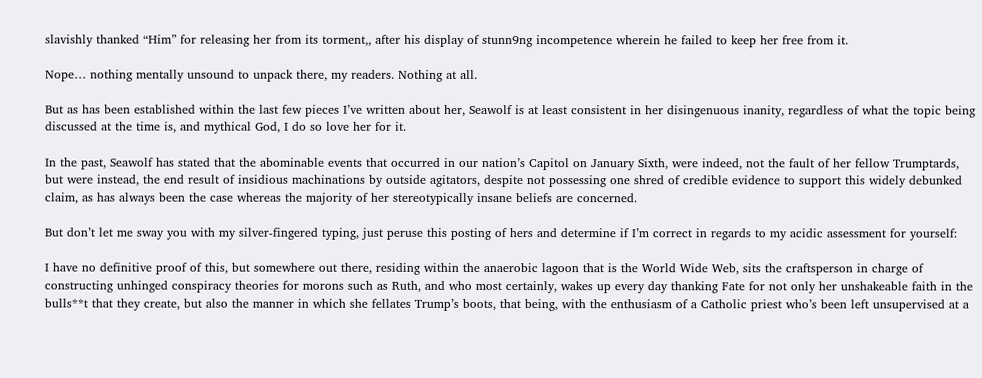slavishly thanked “Him” for releasing her from its torment,, after his display of stunn9ng incompetence wherein he failed to keep her free from it.

Nope… nothing mentally unsound to unpack there, my readers. Nothing at all.

But as has been established within the last few pieces I’ve written about her, Seawolf is at least consistent in her disingenuous inanity, regardless of what the topic being discussed at the time is, and mythical God, I do so love her for it.

In the past, Seawolf has stated that the abominable events that occurred in our nation’s Capitol on January Sixth, were indeed, not the fault of her fellow Trumptards, but were instead, the end result of insidious machinations by outside agitators, despite not possessing one shred of credible evidence to support this widely debunked claim, as has always been the case whereas the majority of her stereotypically insane beliefs are concerned.

But don’t let me sway you with my silver-fingered typing, just peruse this posting of hers and determine if I’m correct in regards to my acidic assessment for yourself:

I have no definitive proof of this, but somewhere out there, residing within the anaerobic lagoon that is the World Wide Web, sits the craftsperson in charge of constructing unhinged conspiracy theories for morons such as Ruth, and who most certainly, wakes up every day thanking Fate for not only her unshakeable faith in the bulls**t that they create, but also the manner in which she fellates Trump’s boots, that being, with the enthusiasm of a Catholic priest who’s been left unsupervised at a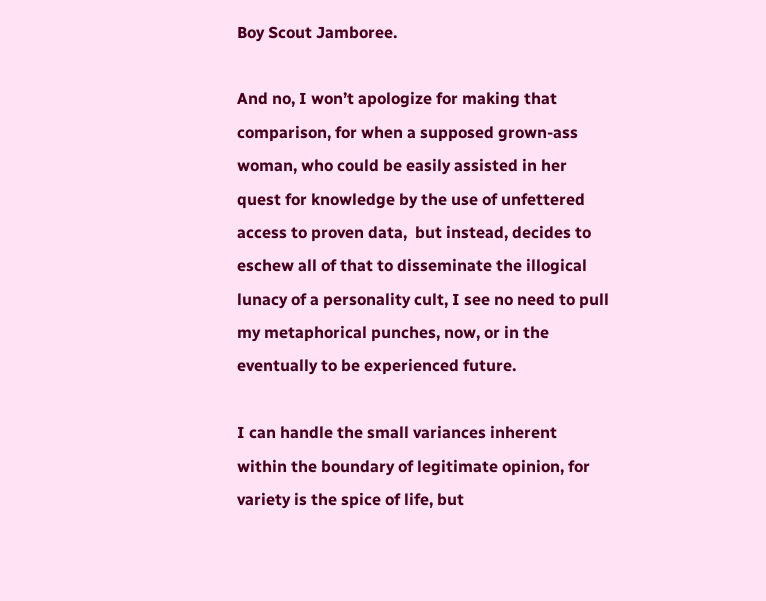Boy Scout Jamboree.

And no, I won’t apologize for making that comparison, for when a supposed grown-ass woman, who could be easily assisted in her quest for knowledge by the use of unfettered access to proven data,  but instead, decides to eschew all of that to disseminate the illogical lunacy of a personality cult, I see no need to pull my metaphorical punches, now, or in the eventually to be experienced future.

I can handle the small variances inherent within the boundary of legitimate opinion, for variety is the spice of life, but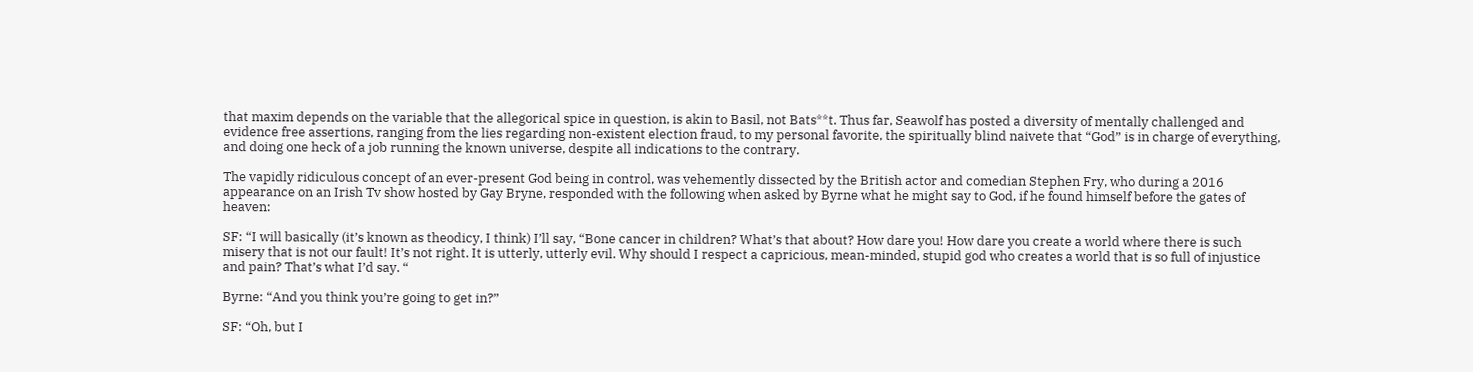that maxim depends on the variable that the allegorical spice in question, is akin to Basil, not Bats**t. Thus far, Seawolf has posted a diversity of mentally challenged and evidence free assertions, ranging from the lies regarding non-existent election fraud, to my personal favorite, the spiritually blind naivete that “God” is in charge of everything, and doing one heck of a job running the known universe, despite all indications to the contrary.

The vapidly ridiculous concept of an ever-present God being in control, was vehemently dissected by the British actor and comedian Stephen Fry, who during a 2016 appearance on an Irish Tv show hosted by Gay Bryne, responded with the following when asked by Byrne what he might say to God, if he found himself before the gates of heaven:

SF: “I will basically (it’s known as theodicy, I think) I’ll say, “Bone cancer in children? What’s that about? How dare you! How dare you create a world where there is such misery that is not our fault! It’s not right. It is utterly, utterly evil. Why should I respect a capricious, mean-minded, stupid god who creates a world that is so full of injustice and pain? That’s what I’d say. “

Byrne: “And you think you’re going to get in?”

SF: “Oh, but I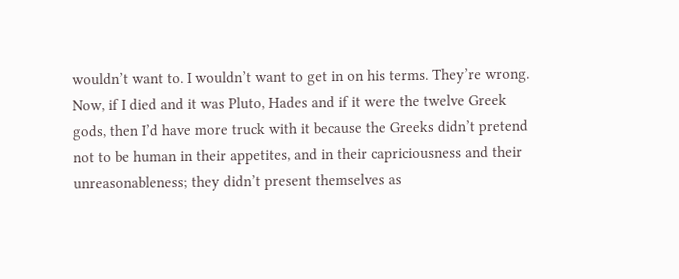wouldn’t want to. I wouldn’t want to get in on his terms. They’re wrong. Now, if I died and it was Pluto, Hades and if it were the twelve Greek gods, then I’d have more truck with it because the Greeks didn’t pretend not to be human in their appetites, and in their capriciousness and their unreasonableness; they didn’t present themselves as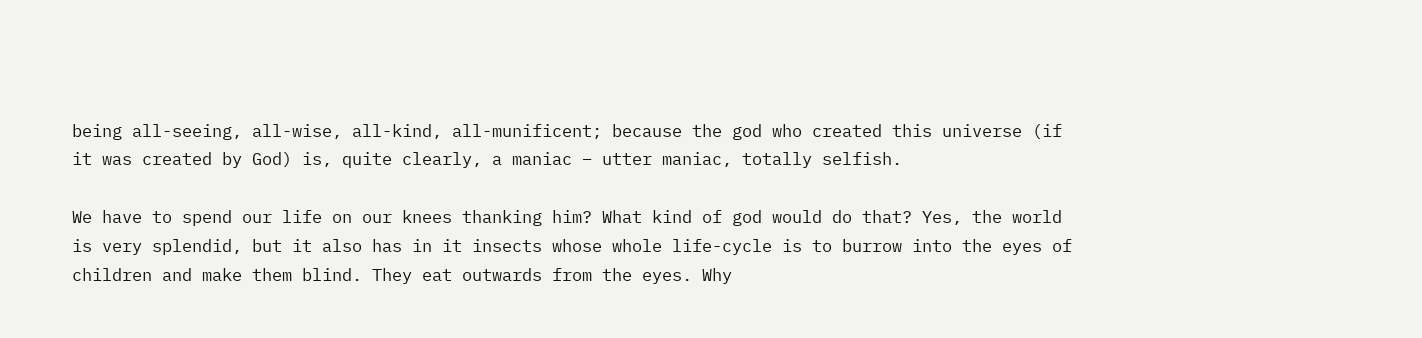being all-seeing, all-wise, all-kind, all-munificent; because the god who created this universe (if it was created by God) is, quite clearly, a maniac – utter maniac, totally selfish.

We have to spend our life on our knees thanking him? What kind of god would do that? Yes, the world is very splendid, but it also has in it insects whose whole life-cycle is to burrow into the eyes of children and make them blind. They eat outwards from the eyes. Why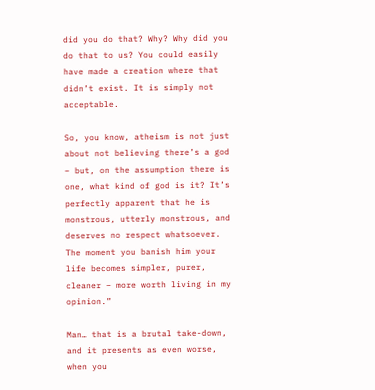did you do that? Why? Why did you do that to us? You could easily have made a creation where that didn’t exist. It is simply not acceptable.

So, you know, atheism is not just about not believing there’s a god – but, on the assumption there is one, what kind of god is it? It’s perfectly apparent that he is monstrous, utterly monstrous, and deserves no respect whatsoever. The moment you banish him your life becomes simpler, purer, cleaner – more worth living in my opinion.”

Man… that is a brutal take-down, and it presents as even worse, when you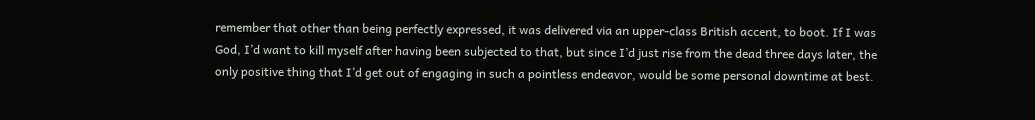remember that other than being perfectly expressed, it was delivered via an upper-class British accent, to boot. If I was God, I’d want to kill myself after having been subjected to that, but since I’d just rise from the dead three days later, the only positive thing that I’d get out of engaging in such a pointless endeavor, would be some personal downtime at best.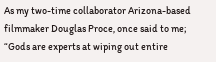As my two-time collaborator Arizona-based filmmaker Douglas Proce, once said to me; “Gods are experts at wiping out entire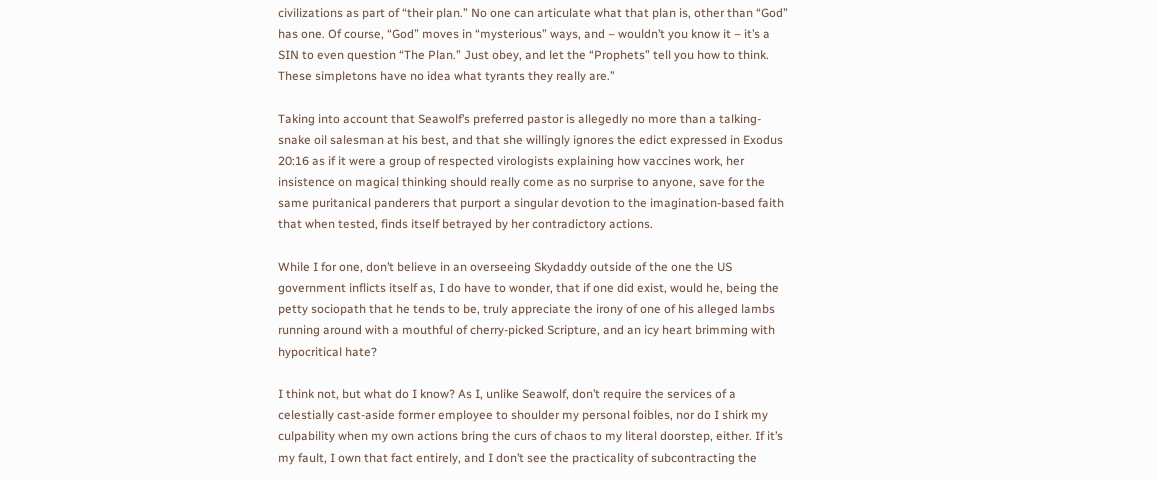civilizations as part of “their plan.” No one can articulate what that plan is, other than “God” has one. Of course, “God” moves in “mysterious” ways, and – wouldn’t you know it – it’s a SIN to even question “The Plan.” Just obey, and let the “Prophets” tell you how to think. These simpletons have no idea what tyrants they really are.”

Taking into account that Seawolf’s preferred pastor is allegedly no more than a talking-snake oil salesman at his best, and that she willingly ignores the edict expressed in Exodus 20:16 as if it were a group of respected virologists explaining how vaccines work, her insistence on magical thinking should really come as no surprise to anyone, save for the same puritanical panderers that purport a singular devotion to the imagination-based faith that when tested, finds itself betrayed by her contradictory actions.

While I for one, don’t believe in an overseeing Skydaddy outside of the one the US government inflicts itself as, I do have to wonder, that if one did exist, would he, being the petty sociopath that he tends to be, truly appreciate the irony of one of his alleged lambs running around with a mouthful of cherry-picked Scripture, and an icy heart brimming with hypocritical hate?

I think not, but what do I know? As I, unlike Seawolf, don’t require the services of a celestially cast-aside former employee to shoulder my personal foibles, nor do I shirk my culpability when my own actions bring the curs of chaos to my literal doorstep, either. If it’s my fault, I own that fact entirely, and I don’t see the practicality of subcontracting the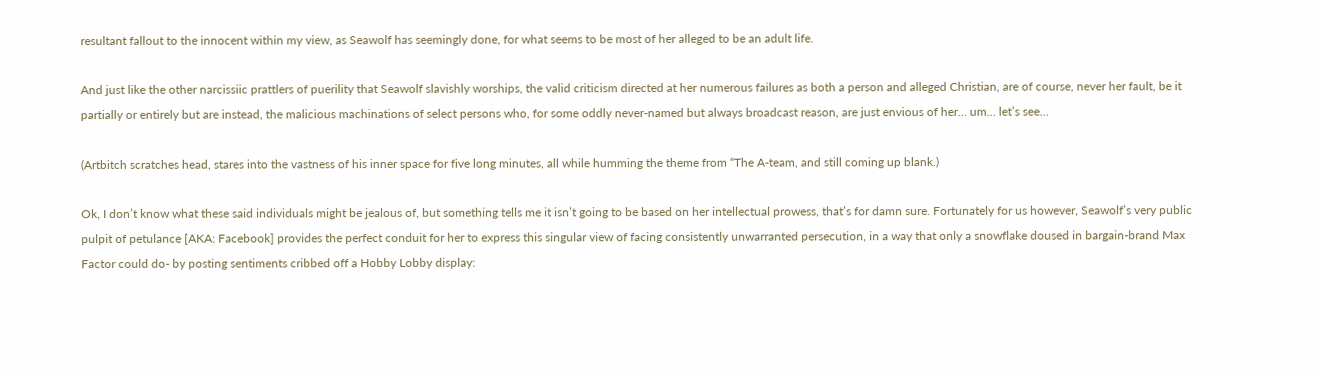resultant fallout to the innocent within my view, as Seawolf has seemingly done, for what seems to be most of her alleged to be an adult life.

And just like the other narcissiic prattlers of puerility that Seawolf slavishly worships, the valid criticism directed at her numerous failures as both a person and alleged Christian, are of course, never her fault, be it partially or entirely but are instead, the malicious machinations of select persons who, for some oddly never-named but always broadcast reason, are just envious of her… um… let’s see…

(Artbitch scratches head, stares into the vastness of his inner space for five long minutes, all while humming the theme from “The A-team, and still coming up blank.)

Ok, I don’t know what these said individuals might be jealous of, but something tells me it isn’t going to be based on her intellectual prowess, that’s for damn sure. Fortunately for us however, Seawolf’s very public pulpit of petulance [AKA: Facebook] provides the perfect conduit for her to express this singular view of facing consistently unwarranted persecution, in a way that only a snowflake doused in bargain-brand Max Factor could do- by posting sentiments cribbed off a Hobby Lobby display: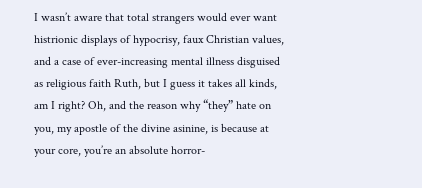I wasn’t aware that total strangers would ever want histrionic displays of hypocrisy, faux Christian values, and a case of ever-increasing mental illness disguised as religious faith Ruth, but I guess it takes all kinds, am I right? Oh, and the reason why “they” hate on you, my apostle of the divine asinine, is because at your core, you’re an absolute horror-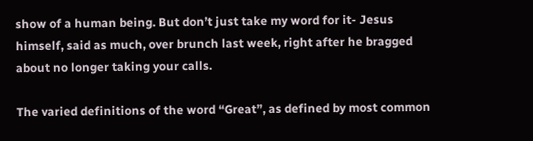show of a human being. But don’t just take my word for it- Jesus himself, said as much, over brunch last week, right after he bragged about no longer taking your calls.

The varied definitions of the word “Great”, as defined by most common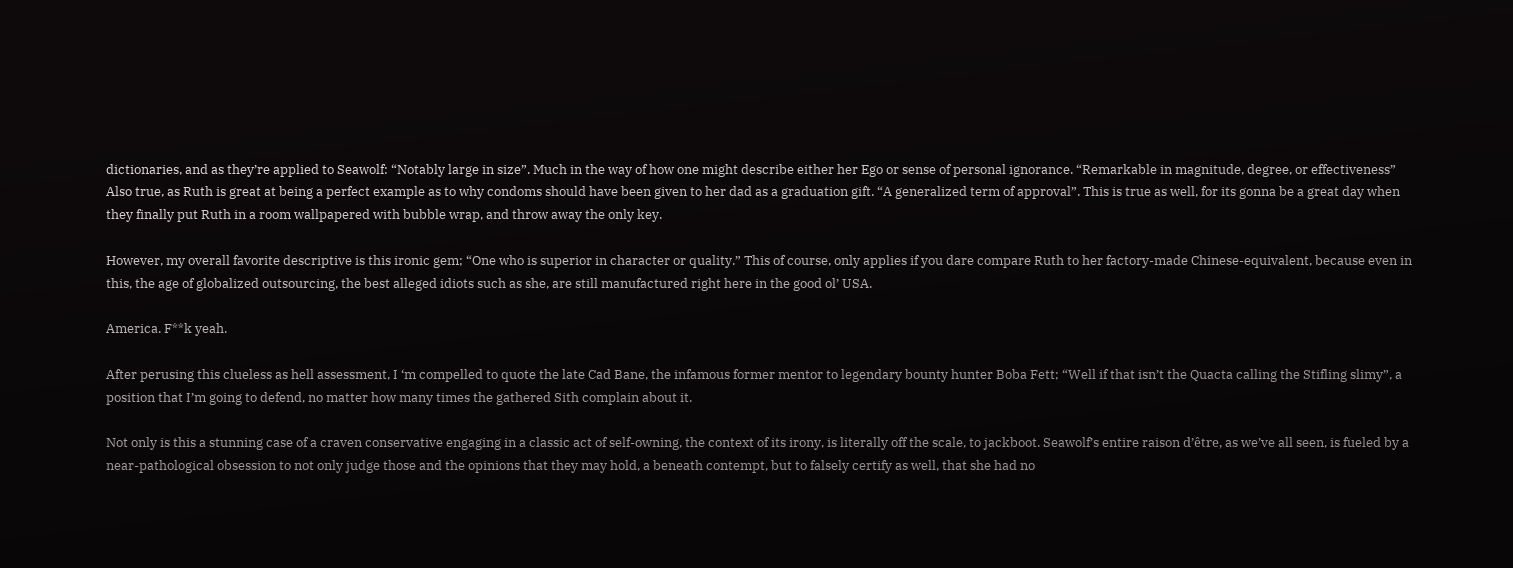dictionaries, and as they’re applied to Seawolf: “Notably large in size”. Much in the way of how one might describe either her Ego or sense of personal ignorance. “Remarkable in magnitude, degree, or effectiveness” Also true, as Ruth is great at being a perfect example as to why condoms should have been given to her dad as a graduation gift. “A generalized term of approval”. This is true as well, for its gonna be a great day when they finally put Ruth in a room wallpapered with bubble wrap, and throw away the only key.

However, my overall favorite descriptive is this ironic gem; “One who is superior in character or quality.” This of course, only applies if you dare compare Ruth to her factory-made Chinese-equivalent, because even in this, the age of globalized outsourcing, the best alleged idiots such as she, are still manufactured right here in the good ol’ USA.

America. F**k yeah.

After perusing this clueless as hell assessment, I ‘m compelled to quote the late Cad Bane, the infamous former mentor to legendary bounty hunter Boba Fett; “Well if that isn’t the Quacta calling the Stifling slimy”, a position that I’m going to defend, no matter how many times the gathered Sith complain about it.

Not only is this a stunning case of a craven conservative engaging in a classic act of self-owning, the context of its irony, is literally off the scale, to jackboot. Seawolf’s entire raison d’être, as we’ve all seen, is fueled by a near-pathological obsession to not only judge those and the opinions that they may hold, a beneath contempt, but to falsely certify as well, that she had no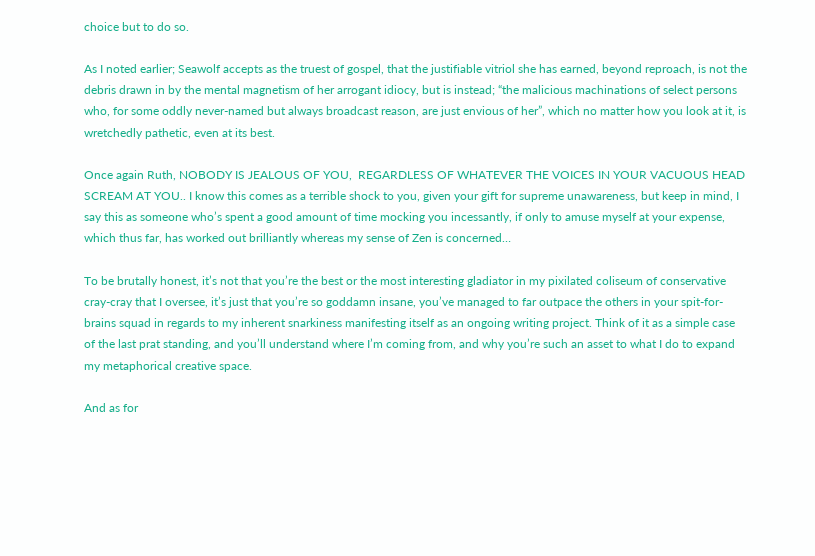choice but to do so.

As I noted earlier; Seawolf accepts as the truest of gospel, that the justifiable vitriol she has earned, beyond reproach, is not the debris drawn in by the mental magnetism of her arrogant idiocy, but is instead; “the malicious machinations of select persons who, for some oddly never-named but always broadcast reason, are just envious of her”, which no matter how you look at it, is wretchedly pathetic, even at its best.

Once again Ruth, NOBODY IS JEALOUS OF YOU,  REGARDLESS OF WHATEVER THE VOICES IN YOUR VACUOUS HEAD SCREAM AT YOU.. I know this comes as a terrible shock to you, given your gift for supreme unawareness, but keep in mind, I say this as someone who’s spent a good amount of time mocking you incessantly, if only to amuse myself at your expense, which thus far, has worked out brilliantly whereas my sense of Zen is concerned…

To be brutally honest, it’s not that you’re the best or the most interesting gladiator in my pixilated coliseum of conservative cray-cray that I oversee, it’s just that you’re so goddamn insane, you’ve managed to far outpace the others in your spit-for-brains squad in regards to my inherent snarkiness manifesting itself as an ongoing writing project. Think of it as a simple case of the last prat standing, and you’ll understand where I’m coming from, and why you’re such an asset to what I do to expand my metaphorical creative space.

And as for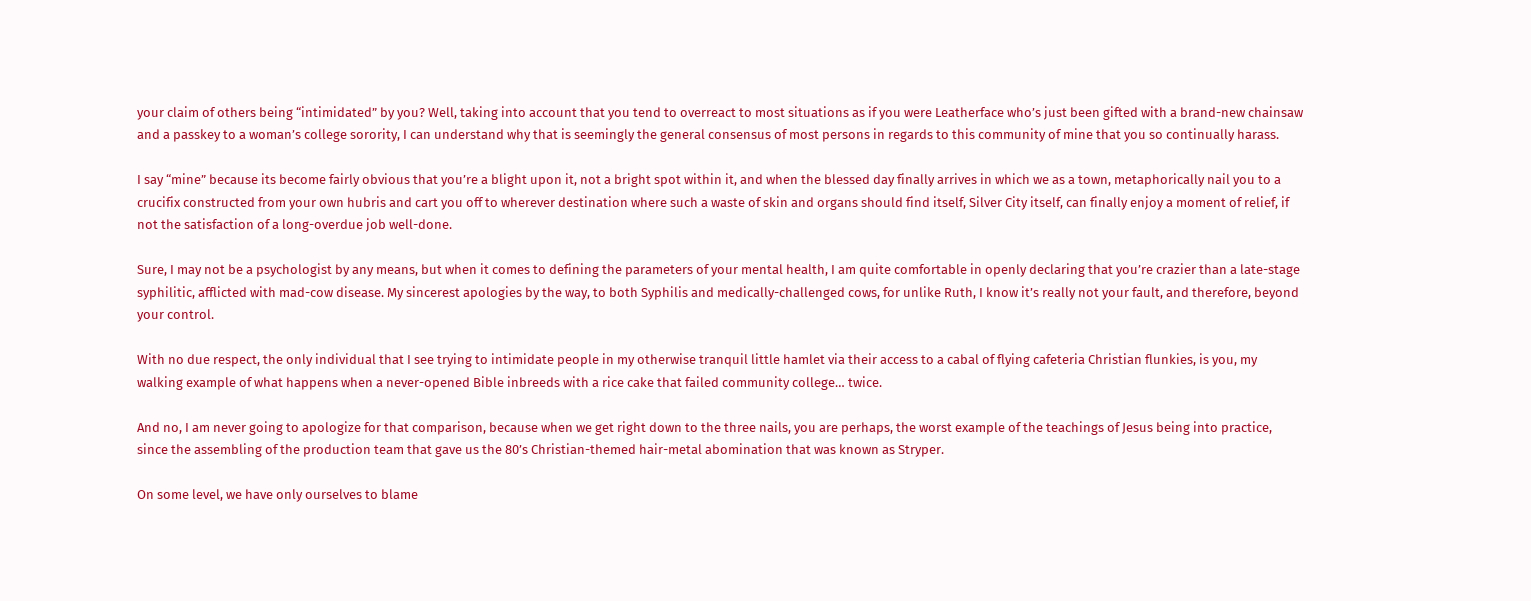your claim of others being “intimidated” by you? Well, taking into account that you tend to overreact to most situations as if you were Leatherface who’s just been gifted with a brand-new chainsaw and a passkey to a woman’s college sorority, I can understand why that is seemingly the general consensus of most persons in regards to this community of mine that you so continually harass.

I say “mine” because its become fairly obvious that you’re a blight upon it, not a bright spot within it, and when the blessed day finally arrives in which we as a town, metaphorically nail you to a crucifix constructed from your own hubris and cart you off to wherever destination where such a waste of skin and organs should find itself, Silver City itself, can finally enjoy a moment of relief, if not the satisfaction of a long-overdue job well-done.

Sure, I may not be a psychologist by any means, but when it comes to defining the parameters of your mental health, I am quite comfortable in openly declaring that you’re crazier than a late-stage syphilitic, afflicted with mad-cow disease. My sincerest apologies by the way, to both Syphilis and medically-challenged cows, for unlike Ruth, I know it’s really not your fault, and therefore, beyond your control.

With no due respect, the only individual that I see trying to intimidate people in my otherwise tranquil little hamlet via their access to a cabal of flying cafeteria Christian flunkies, is you, my walking example of what happens when a never-opened Bible inbreeds with a rice cake that failed community college… twice.

And no, I am never going to apologize for that comparison, because when we get right down to the three nails, you are perhaps, the worst example of the teachings of Jesus being into practice, since the assembling of the production team that gave us the 80’s Christian-themed hair-metal abomination that was known as Stryper.

On some level, we have only ourselves to blame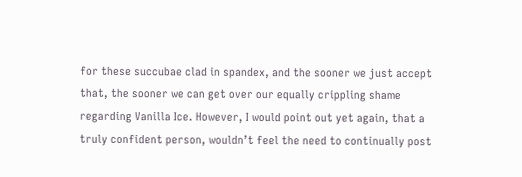for these succubae clad in spandex, and the sooner we just accept that, the sooner we can get over our equally crippling shame regarding Vanilla Ice. However, I would point out yet again, that a truly confident person, wouldn’t feel the need to continually post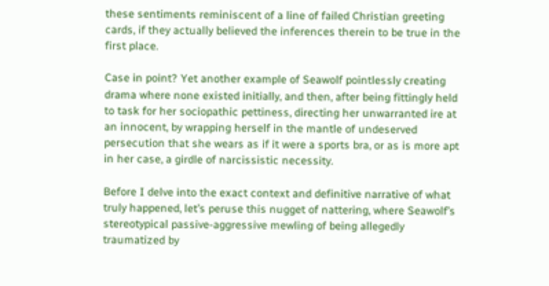these sentiments reminiscent of a line of failed Christian greeting cards, if they actually believed the inferences therein to be true in the first place.

Case in point? Yet another example of Seawolf pointlessly creating drama where none existed initially, and then, after being fittingly held to task for her sociopathic pettiness, directing her unwarranted ire at an innocent, by wrapping herself in the mantle of undeserved persecution that she wears as if it were a sports bra, or as is more apt in her case, a girdle of narcissistic necessity.

Before I delve into the exact context and definitive narrative of what truly happened, let’s peruse this nugget of nattering, where Seawolf’s stereotypical passive-aggressive mewling of being allegedly traumatized by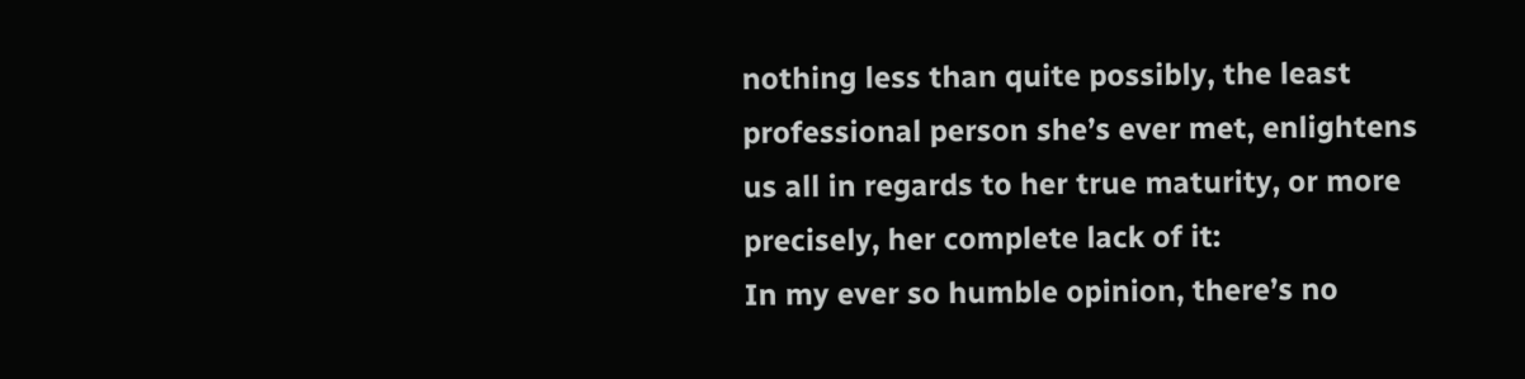nothing less than quite possibly, the least professional person she’s ever met, enlightens us all in regards to her true maturity, or more precisely, her complete lack of it:
In my ever so humble opinion, there’s no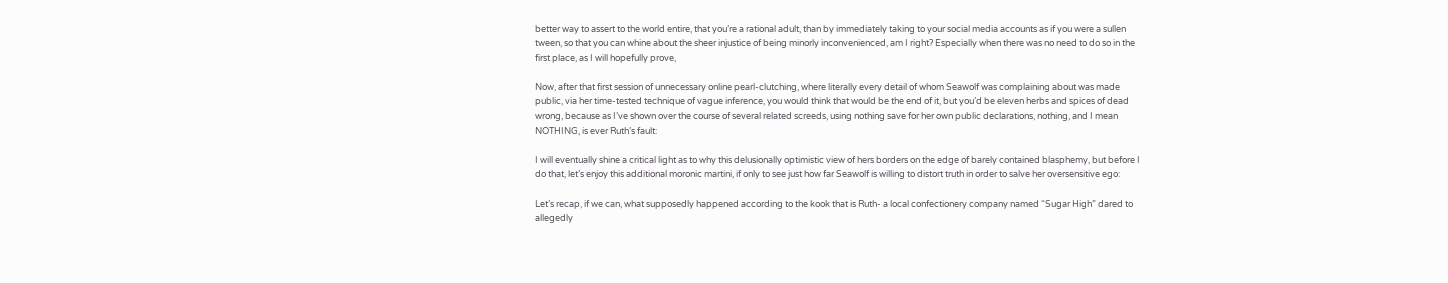better way to assert to the world entire, that you’re a rational adult, than by immediately taking to your social media accounts as if you were a sullen tween, so that you can whine about the sheer injustice of being minorly inconvenienced, am I right? Especially when there was no need to do so in the first place, as I will hopefully prove,

Now, after that first session of unnecessary online pearl-clutching, where literally every detail of whom Seawolf was complaining about was made public, via her time-tested technique of vague inference, you would think that would be the end of it, but you’d be eleven herbs and spices of dead wrong, because as I’ve shown over the course of several related screeds, using nothing save for her own public declarations, nothing, and I mean NOTHING, is ever Ruth’s fault:

I will eventually shine a critical light as to why this delusionally optimistic view of hers borders on the edge of barely contained blasphemy, but before I do that, let’s enjoy this additional moronic martini, if only to see just how far Seawolf is willing to distort truth in order to salve her oversensitive ego:

Let’s recap, if we can, what supposedly happened according to the kook that is Ruth- a local confectionery company named “Sugar High” dared to allegedly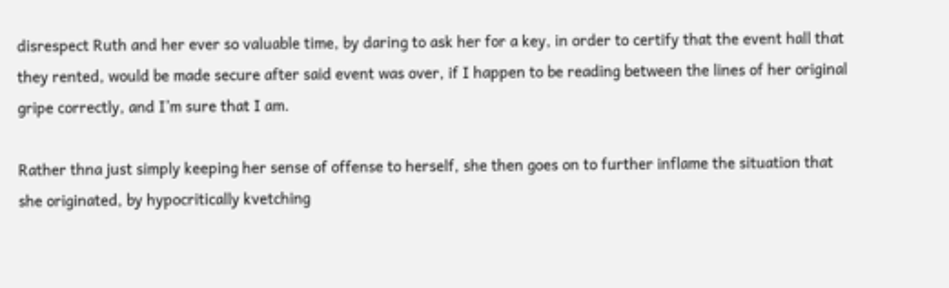disrespect Ruth and her ever so valuable time, by daring to ask her for a key, in order to certify that the event hall that they rented, would be made secure after said event was over, if I happen to be reading between the lines of her original gripe correctly, and I’m sure that I am.

Rather thna just simply keeping her sense of offense to herself, she then goes on to further inflame the situation that she originated, by hypocritically kvetching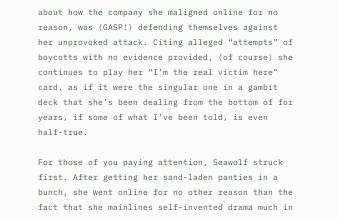about how the company she maligned online for no reason, was (GASP!) defending themselves against her unprovoked attack. Citing alleged “attempts” of boycotts with no evidence provided, (of course) she continues to play her “I’m the real victim here” card, as if it were the singular one in a gambit deck that she’s been dealing from the bottom of for years, if some of what I’ve been told, is even half-true.

For those of you paying attention, Seawolf struck first. After getting her sand-laden panties in a bunch, she went online for no other reason than the fact that she mainlines self-invented drama much in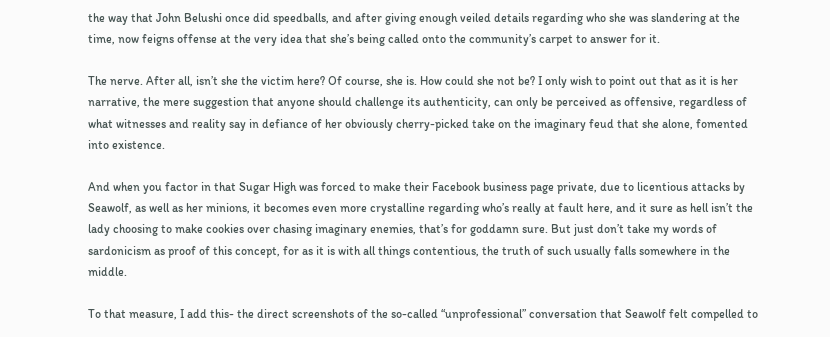the way that John Belushi once did speedballs, and after giving enough veiled details regarding who she was slandering at the time, now feigns offense at the very idea that she’s being called onto the community’s carpet to answer for it.

The nerve. After all, isn’t she the victim here? Of course, she is. How could she not be? I only wish to point out that as it is her narrative, the mere suggestion that anyone should challenge its authenticity, can only be perceived as offensive, regardless of what witnesses and reality say in defiance of her obviously cherry-picked take on the imaginary feud that she alone, fomented into existence.

And when you factor in that Sugar High was forced to make their Facebook business page private, due to licentious attacks by Seawolf, as well as her minions, it becomes even more crystalline regarding who’s really at fault here, and it sure as hell isn’t the lady choosing to make cookies over chasing imaginary enemies, that’s for goddamn sure. But just don’t take my words of sardonicism as proof of this concept, for as it is with all things contentious, the truth of such usually falls somewhere in the middle.

To that measure, I add this- the direct screenshots of the so-called “unprofessional” conversation that Seawolf felt compelled to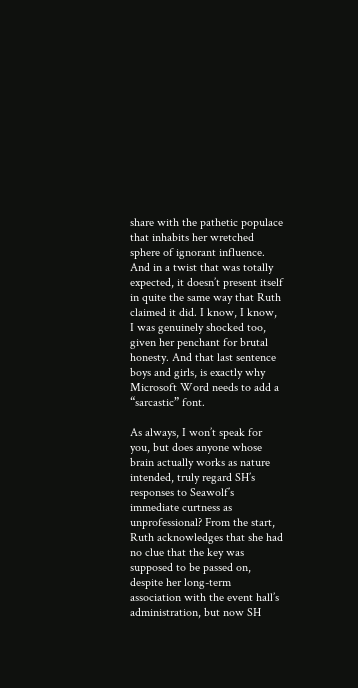share with the pathetic populace that inhabits her wretched sphere of ignorant influence. And in a twist that was totally expected, it doesn’t present itself in quite the same way that Ruth claimed it did. I know, I know, I was genuinely shocked too, given her penchant for brutal honesty. And that last sentence boys and girls, is exactly why Microsoft Word needs to add a “sarcastic” font.

As always, I won’t speak for you, but does anyone whose brain actually works as nature intended, truly regard SH’s responses to Seawolf’s immediate curtness as unprofessional? From the start, Ruth acknowledges that she had no clue that the key was supposed to be passed on, despite her long-term association with the event hall’s administration, but now SH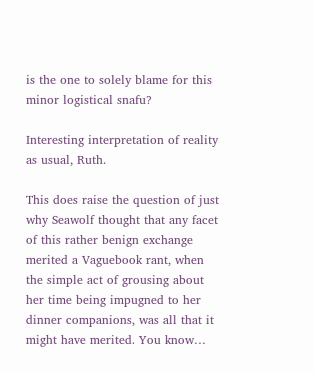is the one to solely blame for this minor logistical snafu?

Interesting interpretation of reality as usual, Ruth.

This does raise the question of just why Seawolf thought that any facet of this rather benign exchange merited a Vaguebook rant, when the simple act of grousing about her time being impugned to her dinner companions, was all that it might have merited. You know…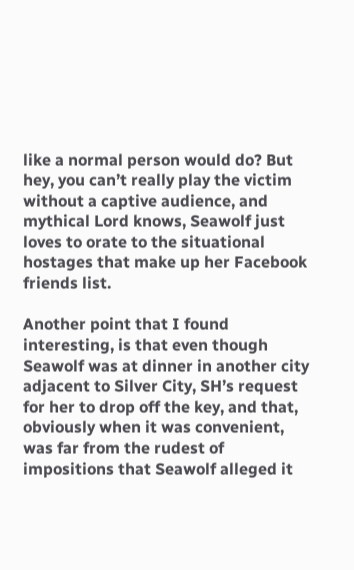like a normal person would do? But hey, you can’t really play the victim without a captive audience, and mythical Lord knows, Seawolf just loves to orate to the situational hostages that make up her Facebook friends list.

Another point that I found interesting, is that even though Seawolf was at dinner in another city adjacent to Silver City, SH’s request for her to drop off the key, and that, obviously when it was convenient, was far from the rudest of impositions that Seawolf alleged it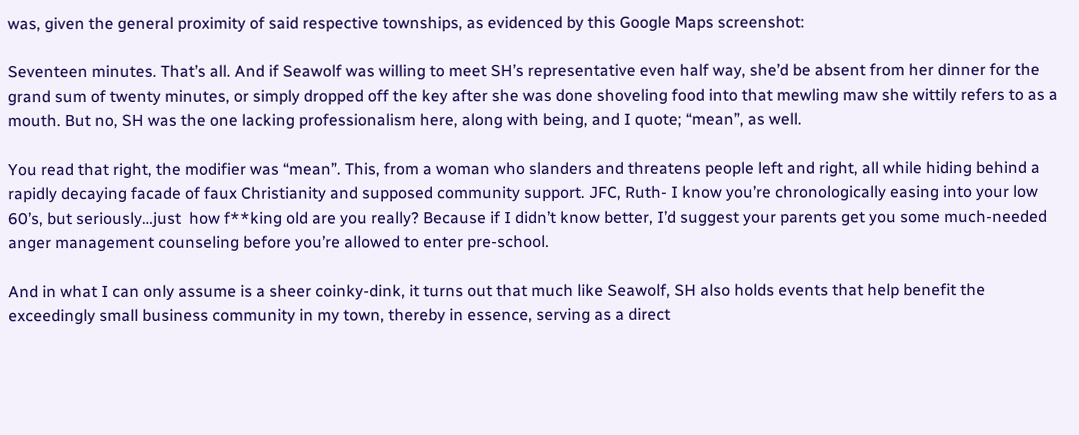was, given the general proximity of said respective townships, as evidenced by this Google Maps screenshot:

Seventeen minutes. That’s all. And if Seawolf was willing to meet SH’s representative even half way, she’d be absent from her dinner for the grand sum of twenty minutes, or simply dropped off the key after she was done shoveling food into that mewling maw she wittily refers to as a mouth. But no, SH was the one lacking professionalism here, along with being, and I quote; “mean”, as well.

You read that right, the modifier was “mean”. This, from a woman who slanders and threatens people left and right, all while hiding behind a rapidly decaying facade of faux Christianity and supposed community support. JFC, Ruth- I know you’re chronologically easing into your low 60’s, but seriously…just  how f**king old are you really? Because if I didn’t know better, I’d suggest your parents get you some much-needed anger management counseling before you’re allowed to enter pre-school.

And in what I can only assume is a sheer coinky-dink, it turns out that much like Seawolf, SH also holds events that help benefit the exceedingly small business community in my town, thereby in essence, serving as a direct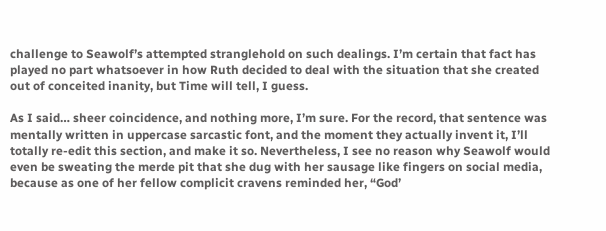challenge to Seawolf’s attempted stranglehold on such dealings. I’m certain that fact has played no part whatsoever in how Ruth decided to deal with the situation that she created out of conceited inanity, but Time will tell, I guess.

As I said… sheer coincidence, and nothing more, I’m sure. For the record, that sentence was mentally written in uppercase sarcastic font, and the moment they actually invent it, I’ll totally re-edit this section, and make it so. Nevertheless, I see no reason why Seawolf would even be sweating the merde pit that she dug with her sausage like fingers on social media, because as one of her fellow complicit cravens reminded her, “God’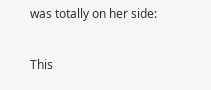was totally on her side:

This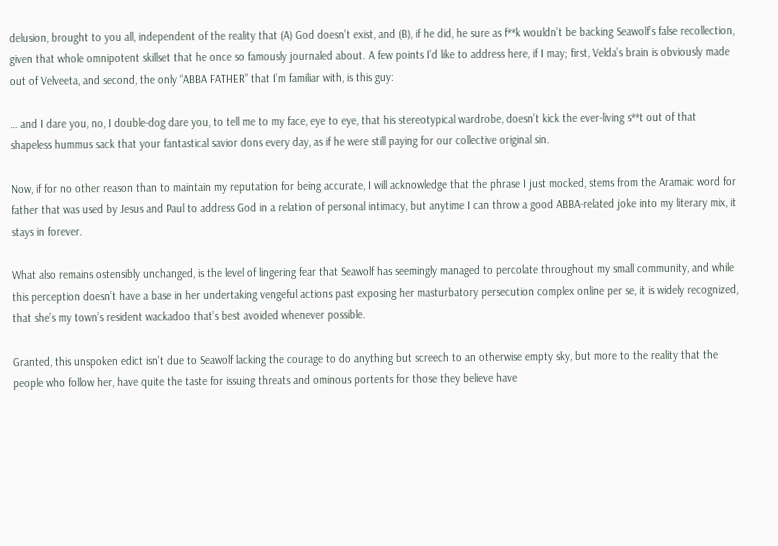delusion, brought to you all, independent of the reality that (A) God doesn’t exist, and (B), if he did, he sure as f**k wouldn’t be backing Seawolf’s false recollection, given that whole omnipotent skillset that he once so famously journaled about. A few points I’d like to address here, if I may; first, Velda’s brain is obviously made out of Velveeta, and second, the only “ABBA FATHER” that I’m familiar with, is this guy:

… and I dare you, no, I double-dog dare you, to tell me to my face, eye to eye, that his stereotypical wardrobe, doesn’t kick the ever-living s**t out of that shapeless hummus sack that your fantastical savior dons every day, as if he were still paying for our collective original sin.

Now, if for no other reason than to maintain my reputation for being accurate, I will acknowledge that the phrase I just mocked, stems from the Aramaic word for father that was used by Jesus and Paul to address God in a relation of personal intimacy, but anytime I can throw a good ABBA-related joke into my literary mix, it stays in forever.

What also remains ostensibly unchanged, is the level of lingering fear that Seawolf has seemingly managed to percolate throughout my small community, and while this perception doesn’t have a base in her undertaking vengeful actions past exposing her masturbatory persecution complex online per se, it is widely recognized, that she’s my town’s resident wackadoo that’s best avoided whenever possible.

Granted, this unspoken edict isn’t due to Seawolf lacking the courage to do anything but screech to an otherwise empty sky, but more to the reality that the people who follow her, have quite the taste for issuing threats and ominous portents for those they believe have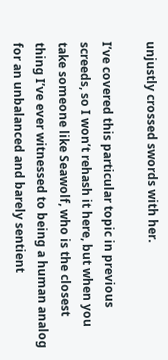unjustly crossed swords with her.

I’ve covered this particular topic in previous screeds, so I won’t rehash it here, but when you take someone like Seawolf, who is the closest thing I’ve ever witnessed to being a human analog for an unbalanced and barely sentient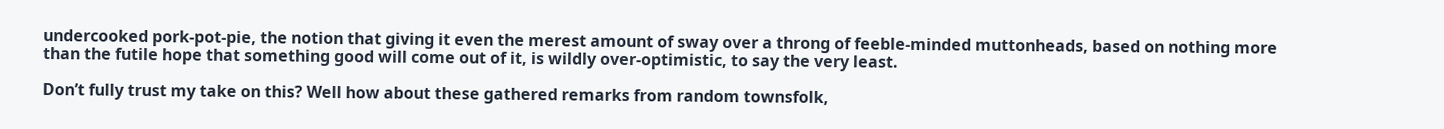undercooked pork-pot-pie, the notion that giving it even the merest amount of sway over a throng of feeble-minded muttonheads, based on nothing more than the futile hope that something good will come out of it, is wildly over-optimistic, to say the very least.

Don’t fully trust my take on this? Well how about these gathered remarks from random townsfolk,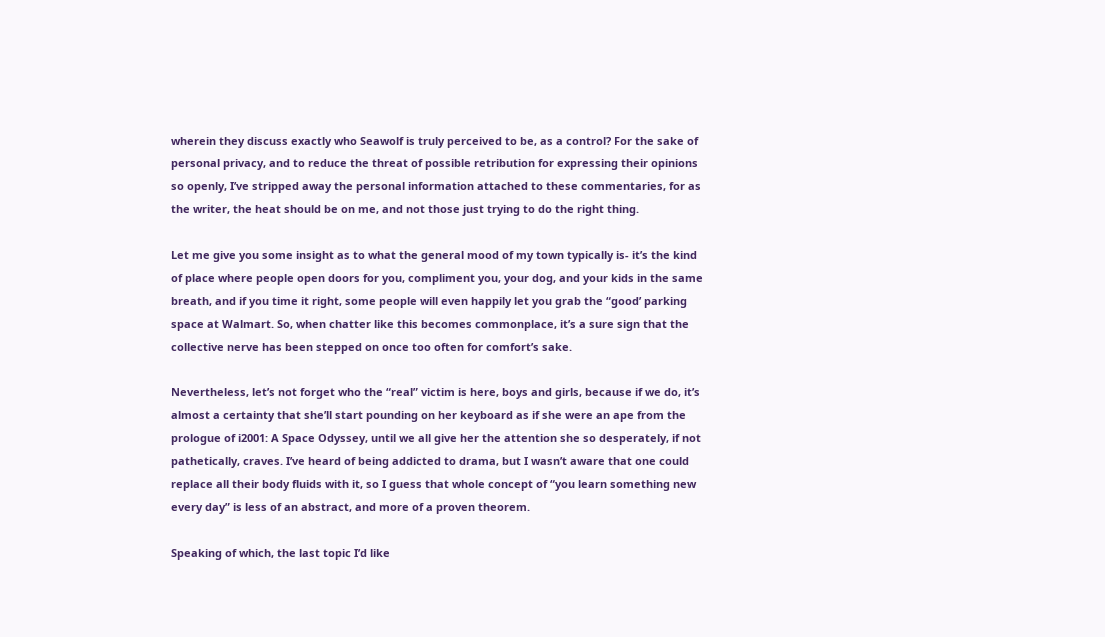wherein they discuss exactly who Seawolf is truly perceived to be, as a control? For the sake of personal privacy, and to reduce the threat of possible retribution for expressing their opinions so openly, I’ve stripped away the personal information attached to these commentaries, for as the writer, the heat should be on me, and not those just trying to do the right thing.

Let me give you some insight as to what the general mood of my town typically is- it’s the kind of place where people open doors for you, compliment you, your dog, and your kids in the same breath, and if you time it right, some people will even happily let you grab the “good’ parking space at Walmart. So, when chatter like this becomes commonplace, it’s a sure sign that the collective nerve has been stepped on once too often for comfort’s sake.

Nevertheless, let’s not forget who the “real” victim is here, boys and girls, because if we do, it’s almost a certainty that she’ll start pounding on her keyboard as if she were an ape from the prologue of i2001: A Space Odyssey, until we all give her the attention she so desperately, if not pathetically, craves. I’ve heard of being addicted to drama, but I wasn’t aware that one could replace all their body fluids with it, so I guess that whole concept of “you learn something new every day” is less of an abstract, and more of a proven theorem.

Speaking of which, the last topic I’d like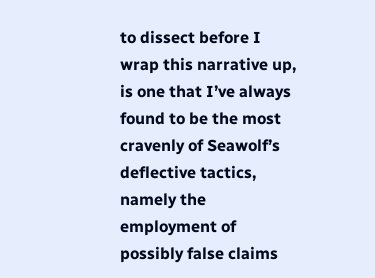to dissect before I wrap this narrative up, is one that I’ve always found to be the most cravenly of Seawolf’s deflective tactics, namely the employment of possibly false claims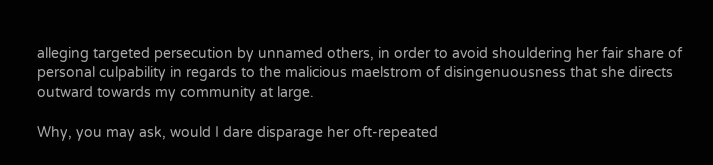alleging targeted persecution by unnamed others, in order to avoid shouldering her fair share of personal culpability in regards to the malicious maelstrom of disingenuousness that she directs outward towards my community at large.

Why, you may ask, would I dare disparage her oft-repeated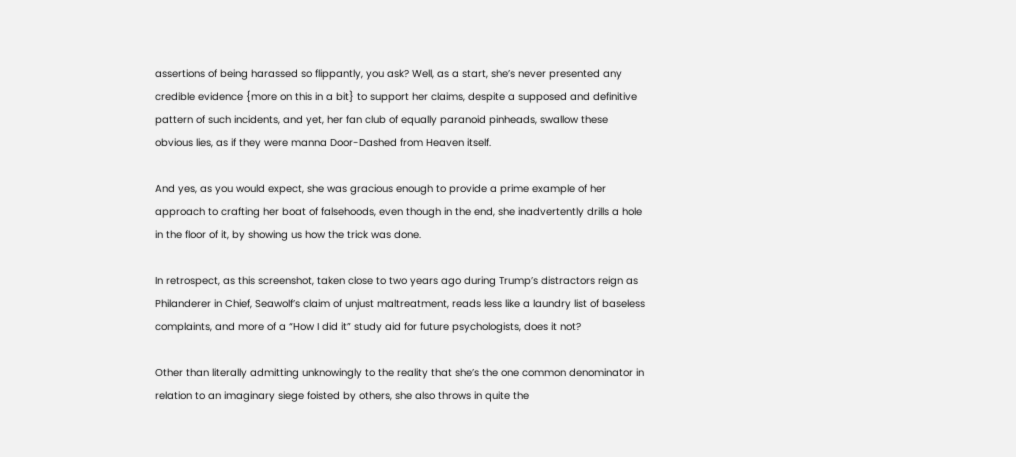assertions of being harassed so flippantly, you ask? Well, as a start, she’s never presented any credible evidence {more on this in a bit} to support her claims, despite a supposed and definitive pattern of such incidents, and yet, her fan club of equally paranoid pinheads, swallow these obvious lies, as if they were manna Door-Dashed from Heaven itself.

And yes, as you would expect, she was gracious enough to provide a prime example of her approach to crafting her boat of falsehoods, even though in the end, she inadvertently drills a hole in the floor of it, by showing us how the trick was done.

In retrospect, as this screenshot, taken close to two years ago during Trump’s distractors reign as Philanderer in Chief, Seawolf’s claim of unjust maltreatment, reads less like a laundry list of baseless complaints, and more of a “How I did it” study aid for future psychologists, does it not?

Other than literally admitting unknowingly to the reality that she’s the one common denominator in relation to an imaginary siege foisted by others, she also throws in quite the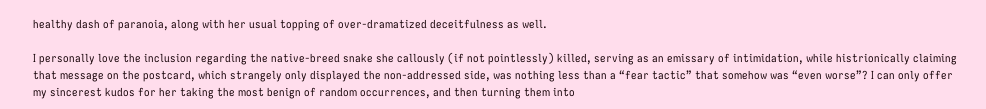healthy dash of paranoia, along with her usual topping of over-dramatized deceitfulness as well.

I personally love the inclusion regarding the native-breed snake she callously (if not pointlessly) killed, serving as an emissary of intimidation, while histrionically claiming that message on the postcard, which strangely only displayed the non-addressed side, was nothing less than a “fear tactic” that somehow was “even worse”? I can only offer my sincerest kudos for her taking the most benign of random occurrences, and then turning them into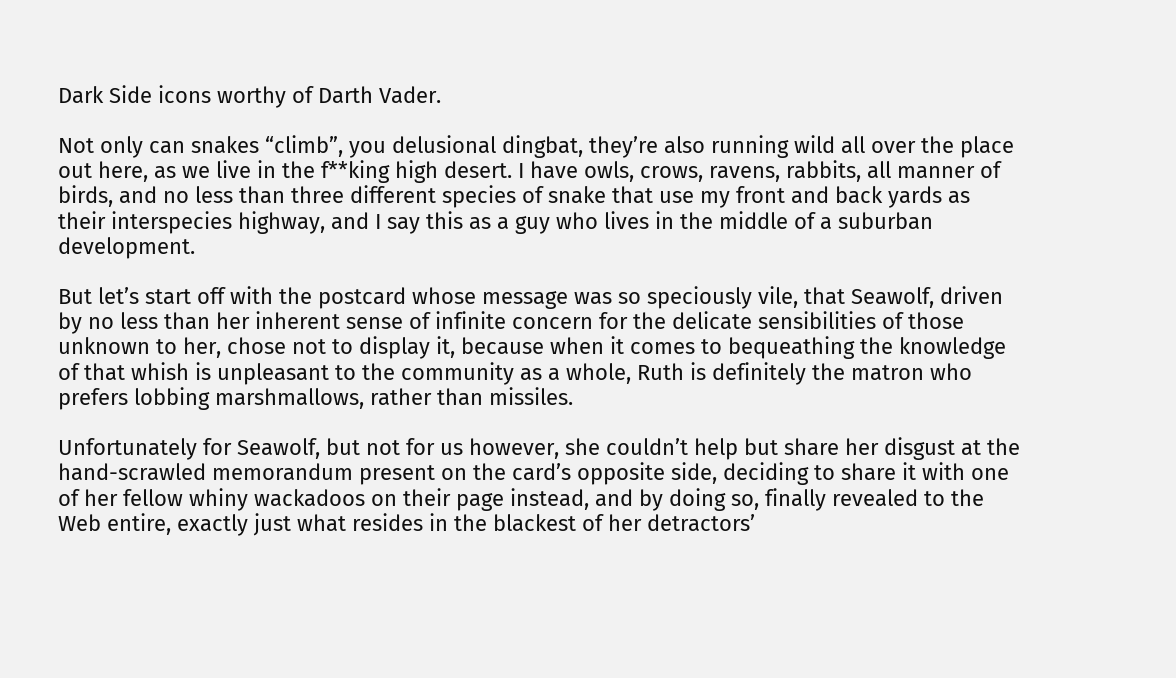Dark Side icons worthy of Darth Vader.

Not only can snakes “climb”, you delusional dingbat, they’re also running wild all over the place out here, as we live in the f**king high desert. I have owls, crows, ravens, rabbits, all manner of birds, and no less than three different species of snake that use my front and back yards as their interspecies highway, and I say this as a guy who lives in the middle of a suburban development.

But let’s start off with the postcard whose message was so speciously vile, that Seawolf, driven by no less than her inherent sense of infinite concern for the delicate sensibilities of those unknown to her, chose not to display it, because when it comes to bequeathing the knowledge of that whish is unpleasant to the community as a whole, Ruth is definitely the matron who prefers lobbing marshmallows, rather than missiles.

Unfortunately for Seawolf, but not for us however, she couldn’t help but share her disgust at the hand-scrawled memorandum present on the card’s opposite side, deciding to share it with one of her fellow whiny wackadoos on their page instead, and by doing so, finally revealed to the Web entire, exactly just what resides in the blackest of her detractors’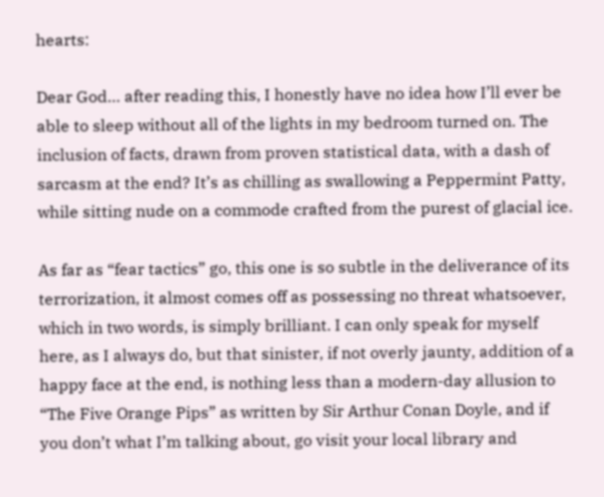hearts:

Dear God… after reading this, I honestly have no idea how I’ll ever be able to sleep without all of the lights in my bedroom turned on. The inclusion of facts, drawn from proven statistical data, with a dash of sarcasm at the end? It’s as chilling as swallowing a Peppermint Patty, while sitting nude on a commode crafted from the purest of glacial ice.

As far as “fear tactics” go, this one is so subtle in the deliverance of its terrorization, it almost comes off as possessing no threat whatsoever, which in two words, is simply brilliant. I can only speak for myself here, as I always do, but that sinister, if not overly jaunty, addition of a happy face at the end, is nothing less than a modern-day allusion to “The Five Orange Pips” as written by Sir Arthur Conan Doyle, and if you don’t what I’m talking about, go visit your local library and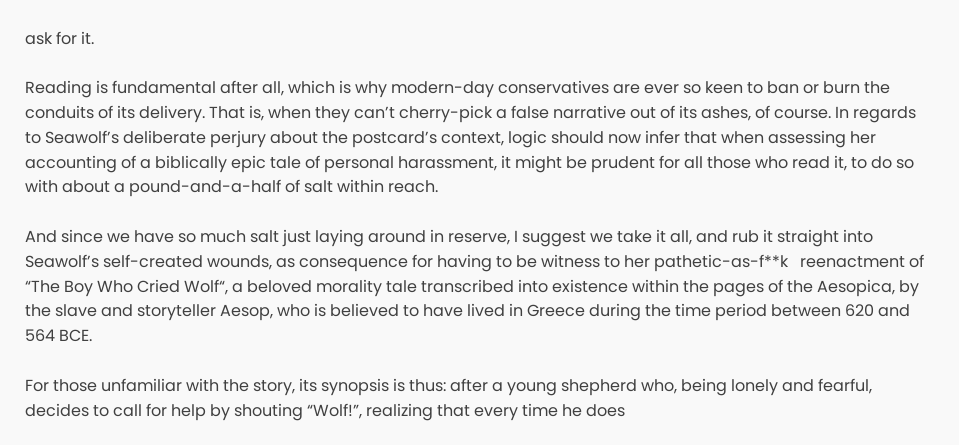ask for it.

Reading is fundamental after all, which is why modern-day conservatives are ever so keen to ban or burn the conduits of its delivery. That is, when they can’t cherry-pick a false narrative out of its ashes, of course. In regards to Seawolf’s deliberate perjury about the postcard’s context, logic should now infer that when assessing her accounting of a biblically epic tale of personal harassment, it might be prudent for all those who read it, to do so with about a pound-and-a-half of salt within reach.

And since we have so much salt just laying around in reserve, I suggest we take it all, and rub it straight into Seawolf’s self-created wounds, as consequence for having to be witness to her pathetic-as-f**k   reenactment of “The Boy Who Cried Wolf“, a beloved morality tale transcribed into existence within the pages of the Aesopica, by the slave and storyteller Aesop, who is believed to have lived in Greece during the time period between 620 and 564 BCE.

For those unfamiliar with the story, its synopsis is thus: after a young shepherd who, being lonely and fearful, decides to call for help by shouting “Wolf!”, realizing that every time he does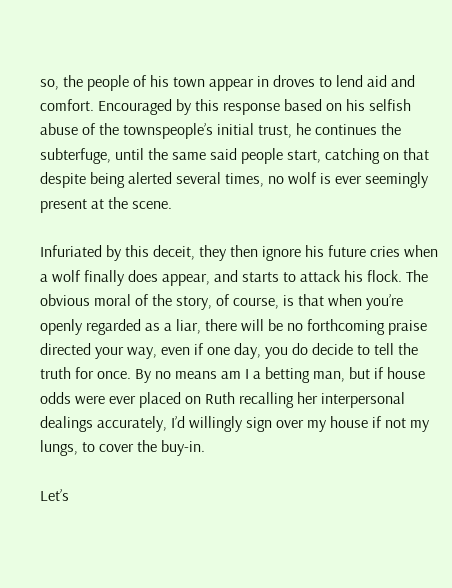so, the people of his town appear in droves to lend aid and comfort. Encouraged by this response based on his selfish abuse of the townspeople’s initial trust, he continues the subterfuge, until the same said people start, catching on that despite being alerted several times, no wolf is ever seemingly present at the scene.

Infuriated by this deceit, they then ignore his future cries when a wolf finally does appear, and starts to attack his flock. The obvious moral of the story, of course, is that when you’re openly regarded as a liar, there will be no forthcoming praise directed your way, even if one day, you do decide to tell the truth for once. By no means am I a betting man, but if house odds were ever placed on Ruth recalling her interpersonal dealings accurately, I’d willingly sign over my house if not my lungs, to cover the buy-in.

Let’s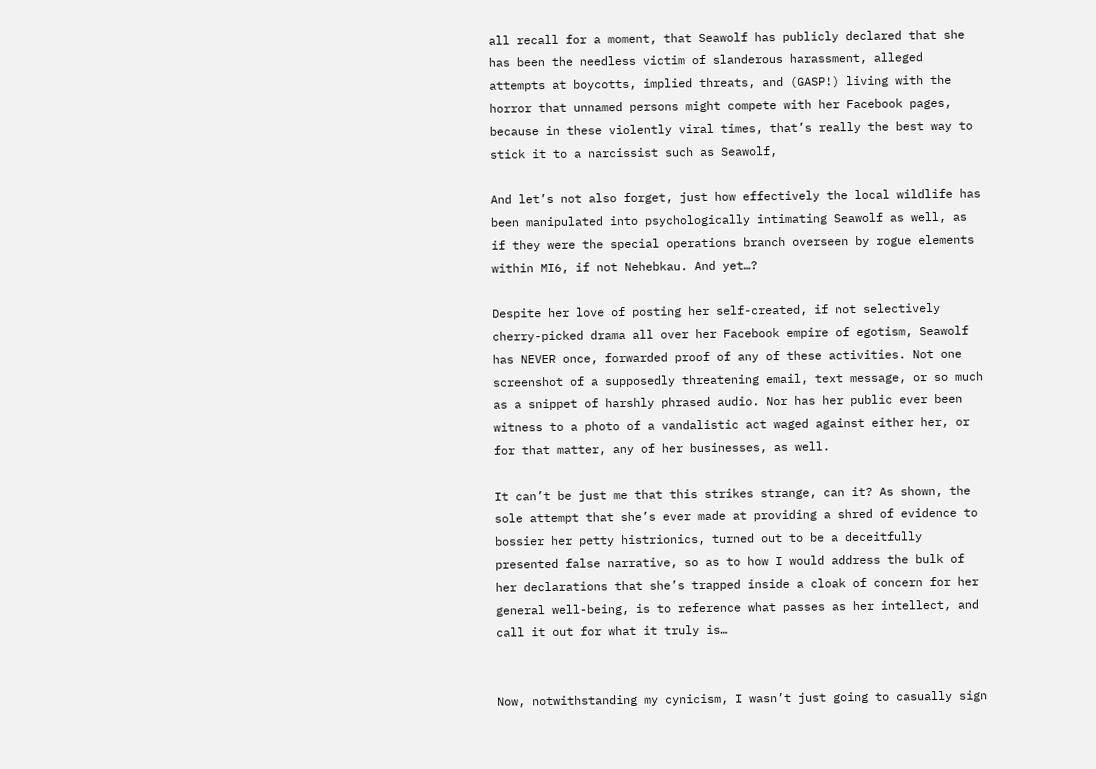all recall for a moment, that Seawolf has publicly declared that she has been the needless victim of slanderous harassment, alleged attempts at boycotts, implied threats, and (GASP!) living with the horror that unnamed persons might compete with her Facebook pages, because in these violently viral times, that’s really the best way to stick it to a narcissist such as Seawolf,

And let’s not also forget, just how effectively the local wildlife has been manipulated into psychologically intimating Seawolf as well, as if they were the special operations branch overseen by rogue elements within MI6, if not Nehebkau. And yet…?

Despite her love of posting her self-created, if not selectively cherry-picked drama all over her Facebook empire of egotism, Seawolf has NEVER once, forwarded proof of any of these activities. Not one screenshot of a supposedly threatening email, text message, or so much as a snippet of harshly phrased audio. Nor has her public ever been witness to a photo of a vandalistic act waged against either her, or for that matter, any of her businesses, as well.

It can’t be just me that this strikes strange, can it? As shown, the sole attempt that she’s ever made at providing a shred of evidence to bossier her petty histrionics, turned out to be a deceitfully presented false narrative, so as to how I would address the bulk of her declarations that she’s trapped inside a cloak of concern for her general well-being, is to reference what passes as her intellect, and call it out for what it truly is…


Now, notwithstanding my cynicism, I wasn’t just going to casually sign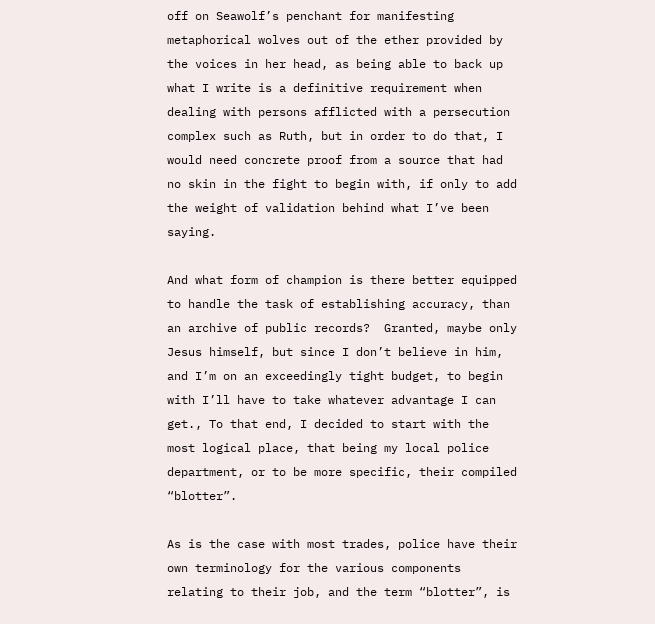off on Seawolf’s penchant for manifesting metaphorical wolves out of the ether provided by the voices in her head, as being able to back up what I write is a definitive requirement when dealing with persons afflicted with a persecution complex such as Ruth, but in order to do that, I would need concrete proof from a source that had no skin in the fight to begin with, if only to add the weight of validation behind what I’ve been saying.

And what form of champion is there better equipped to handle the task of establishing accuracy, than an archive of public records?  Granted, maybe only Jesus himself, but since I don’t believe in him, and I’m on an exceedingly tight budget, to begin with I’ll have to take whatever advantage I can get., To that end, I decided to start with the most logical place, that being my local police department, or to be more specific, their compiled “blotter”.

As is the case with most trades, police have their own terminology for the various components relating to their job, and the term “blotter”, is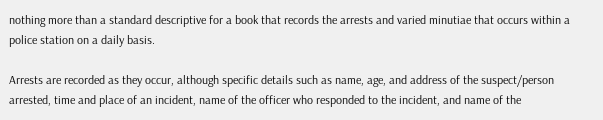nothing more than a standard descriptive for a book that records the arrests and varied minutiae that occurs within a police station on a daily basis.

Arrests are recorded as they occur, although specific details such as name, age, and address of the suspect/person arrested, time and place of an incident, name of the officer who responded to the incident, and name of the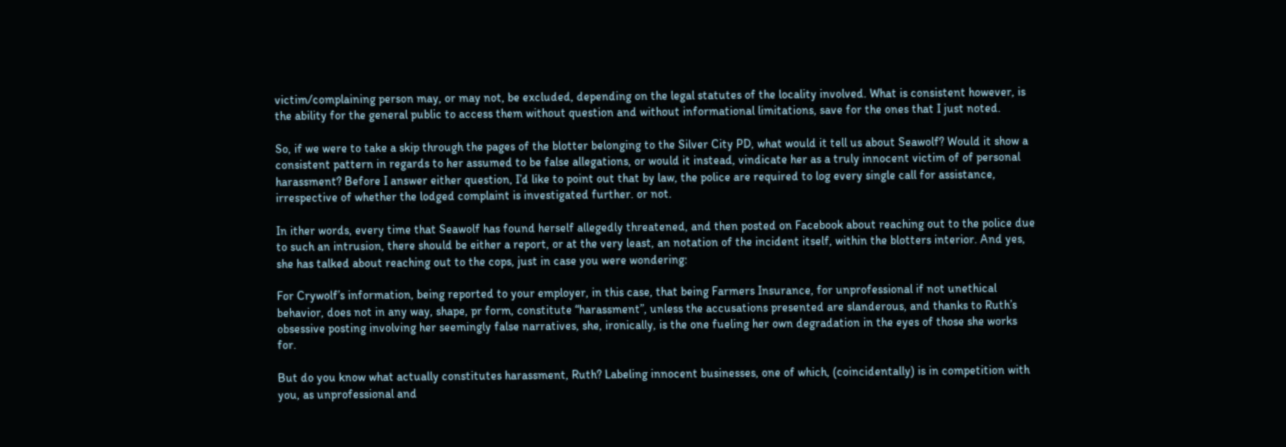victim/complaining person may, or may not, be excluded, depending on the legal statutes of the locality involved. What is consistent however, is the ability for the general public to access them without question and without informational limitations, save for the ones that I just noted.

So, if we were to take a skip through the pages of the blotter belonging to the Silver City PD, what would it tell us about Seawolf? Would it show a consistent pattern in regards to her assumed to be false allegations, or would it instead, vindicate her as a truly innocent victim of of personal harassment? Before I answer either question, I’d like to point out that by law, the police are required to log every single call for assistance, irrespective of whether the lodged complaint is investigated further. or not.

In ither words, every time that Seawolf has found herself allegedly threatened, and then posted on Facebook about reaching out to the police due to such an intrusion, there should be either a report, or at the very least, an notation of the incident itself, within the blotters interior. And yes, she has talked about reaching out to the cops, just in case you were wondering:

For Crywolf’s information, being reported to your employer, in this case, that being Farmers Insurance, for unprofessional if not unethical behavior, does not in any way, shape, pr form, constitute “harassment”, unless the accusations presented are slanderous, and thanks to Ruth’s obsessive posting involving her seemingly false narratives, she, ironically, is the one fueling her own degradation in the eyes of those she works for.

But do you know what actually constitutes harassment, Ruth? Labeling innocent businesses, one of which, (coincidentally) is in competition with you, as unprofessional and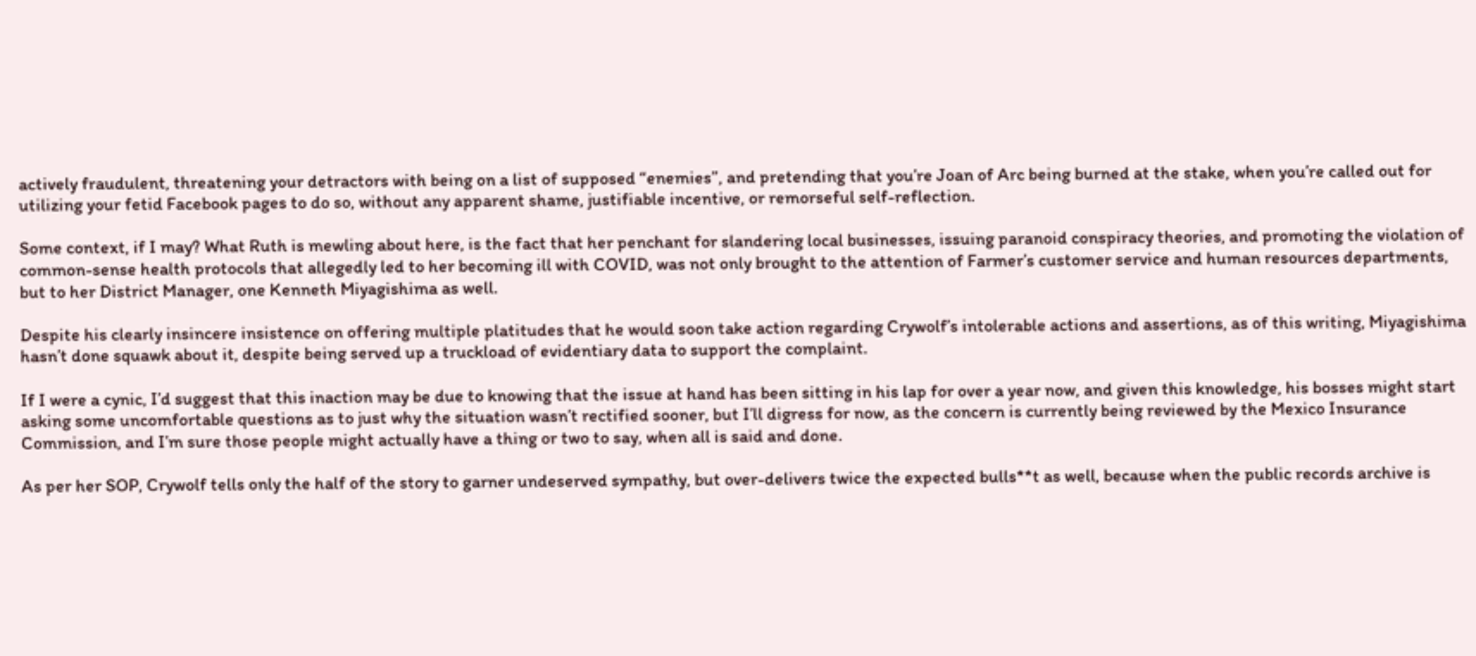actively fraudulent, threatening your detractors with being on a list of supposed “enemies”, and pretending that you’re Joan of Arc being burned at the stake, when you’re called out for utilizing your fetid Facebook pages to do so, without any apparent shame, justifiable incentive, or remorseful self-reflection.

Some context, if I may? What Ruth is mewling about here, is the fact that her penchant for slandering local businesses, issuing paranoid conspiracy theories, and promoting the violation of common-sense health protocols that allegedly led to her becoming ill with COVID, was not only brought to the attention of Farmer’s customer service and human resources departments, but to her District Manager, one Kenneth Miyagishima as well.

Despite his clearly insincere insistence on offering multiple platitudes that he would soon take action regarding Crywolf’s intolerable actions and assertions, as of this writing, Miyagishima hasn’t done squawk about it, despite being served up a truckload of evidentiary data to support the complaint.

If I were a cynic, I’d suggest that this inaction may be due to knowing that the issue at hand has been sitting in his lap for over a year now, and given this knowledge, his bosses might start asking some uncomfortable questions as to just why the situation wasn’t rectified sooner, but I’ll digress for now, as the concern is currently being reviewed by the Mexico Insurance Commission, and I’m sure those people might actually have a thing or two to say, when all is said and done.

As per her SOP, Crywolf tells only the half of the story to garner undeserved sympathy, but over-delivers twice the expected bulls**t as well, because when the public records archive is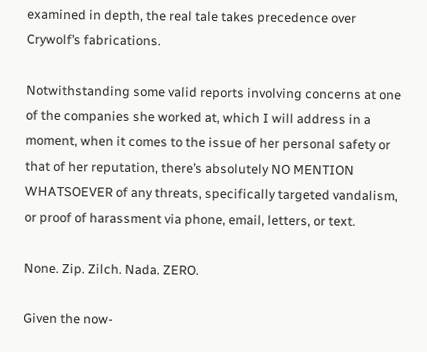examined in depth, the real tale takes precedence over Crywolf’s fabrications.

Notwithstanding some valid reports involving concerns at one of the companies she worked at, which I will address in a moment, when it comes to the issue of her personal safety or that of her reputation, there’s absolutely NO MENTION WHATSOEVER of any threats, specifically targeted vandalism, or proof of harassment via phone, email, letters, or text.

None. Zip. Zilch. Nada. ZERO.

Given the now-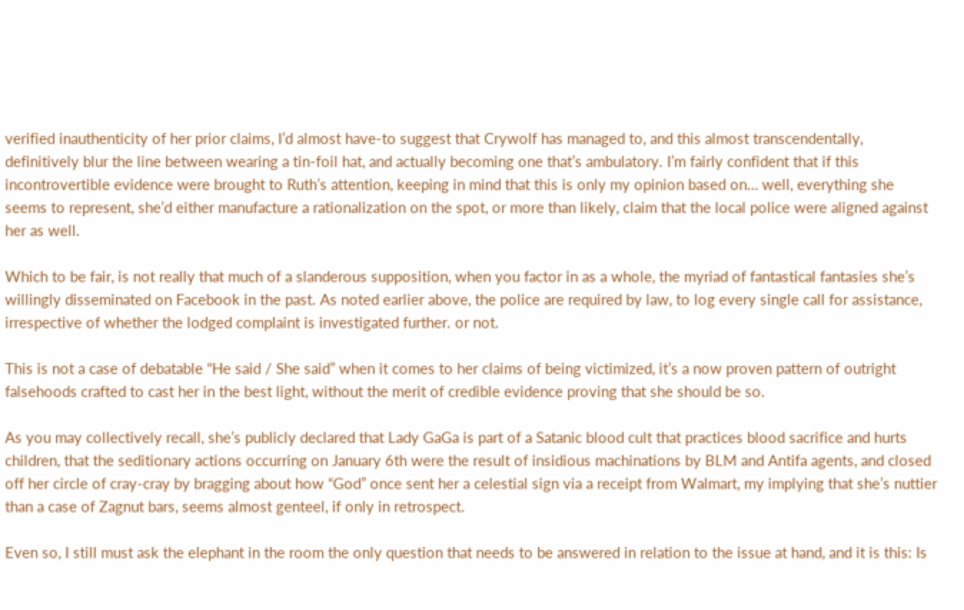verified inauthenticity of her prior claims, I’d almost have-to suggest that Crywolf has managed to, and this almost transcendentally, definitively blur the line between wearing a tin-foil hat, and actually becoming one that’s ambulatory. I’m fairly confident that if this incontrovertible evidence were brought to Ruth’s attention, keeping in mind that this is only my opinion based on… well, everything she seems to represent, she’d either manufacture a rationalization on the spot, or more than likely, claim that the local police were aligned against her as well.

Which to be fair, is not really that much of a slanderous supposition, when you factor in as a whole, the myriad of fantastical fantasies she’s willingly disseminated on Facebook in the past. As noted earlier above, the police are required by law, to log every single call for assistance, irrespective of whether the lodged complaint is investigated further. or not.

This is not a case of debatable “He said / She said” when it comes to her claims of being victimized, it’s a now proven pattern of outright falsehoods crafted to cast her in the best light, without the merit of credible evidence proving that she should be so.

As you may collectively recall, she’s publicly declared that Lady GaGa is part of a Satanic blood cult that practices blood sacrifice and hurts children, that the seditionary actions occurring on January 6th were the result of insidious machinations by BLM and Antifa agents, and closed off her circle of cray-cray by bragging about how “God” once sent her a celestial sign via a receipt from Walmart, my implying that she’s nuttier than a case of Zagnut bars, seems almost genteel, if only in retrospect.

Even so, I still must ask the elephant in the room the only question that needs to be answered in relation to the issue at hand, and it is this: Is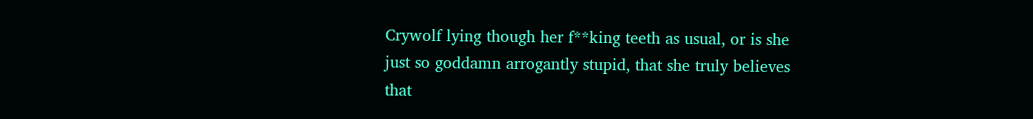Crywolf lying though her f**king teeth as usual, or is she just so goddamn arrogantly stupid, that she truly believes that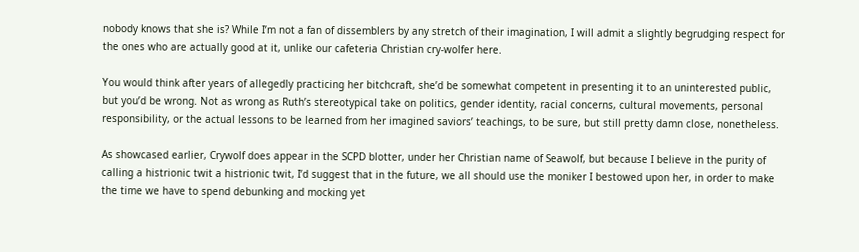nobody knows that she is? While I’m not a fan of dissemblers by any stretch of their imagination, I will admit a slightly begrudging respect for the ones who are actually good at it, unlike our cafeteria Christian cry-wolfer here.

You would think after years of allegedly practicing her bitchcraft, she’d be somewhat competent in presenting it to an uninterested public, but you’d be wrong. Not as wrong as Ruth’s stereotypical take on politics, gender identity, racial concerns, cultural movements, personal responsibility, or the actual lessons to be learned from her imagined saviors’ teachings, to be sure, but still pretty damn close, nonetheless.

As showcased earlier, Crywolf does appear in the SCPD blotter, under her Christian name of Seawolf, but because I believe in the purity of calling a histrionic twit a histrionic twit, I’d suggest that in the future, we all should use the moniker I bestowed upon her, in order to make the time we have to spend debunking and mocking yet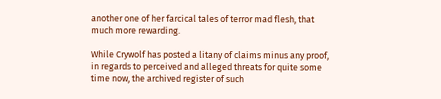another one of her farcical tales of terror mad flesh, that much more rewarding.

While Crywolf has posted a litany of claims minus any proof, in regards to perceived and alleged threats for quite some time now, the archived register of such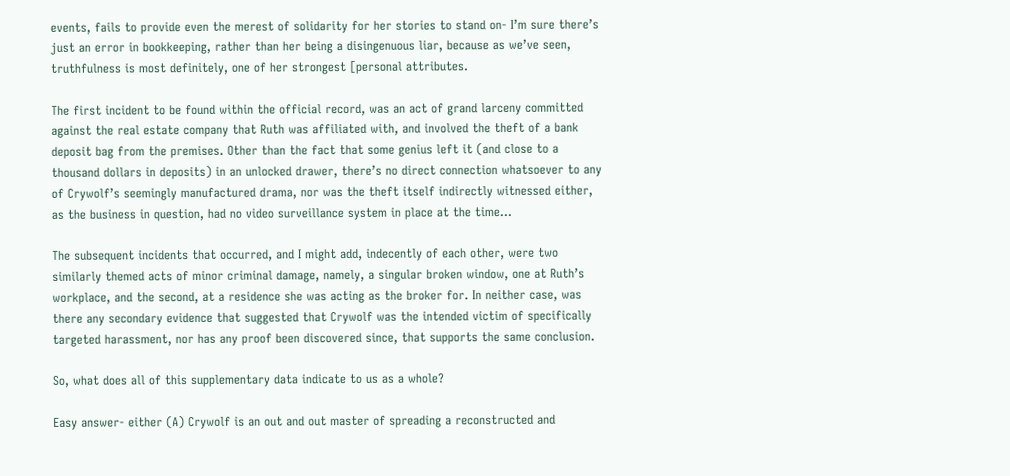events, fails to provide even the merest of solidarity for her stories to stand on- I’m sure there’s just an error in bookkeeping, rather than her being a disingenuous liar, because as we’ve seen, truthfulness is most definitely, one of her strongest [personal attributes.

The first incident to be found within the official record, was an act of grand larceny committed against the real estate company that Ruth was affiliated with, and involved the theft of a bank deposit bag from the premises. Other than the fact that some genius left it (and close to a thousand dollars in deposits) in an unlocked drawer, there’s no direct connection whatsoever to any of Crywolf’s seemingly manufactured drama, nor was the theft itself indirectly witnessed either, as the business in question, had no video surveillance system in place at the time…

The subsequent incidents that occurred, and I might add, indecently of each other, were two similarly themed acts of minor criminal damage, namely, a singular broken window, one at Ruth’s workplace, and the second, at a residence she was acting as the broker for. In neither case, was there any secondary evidence that suggested that Crywolf was the intended victim of specifically targeted harassment, nor has any proof been discovered since, that supports the same conclusion.

So, what does all of this supplementary data indicate to us as a whole?

Easy answer- either (A) Crywolf is an out and out master of spreading a reconstructed and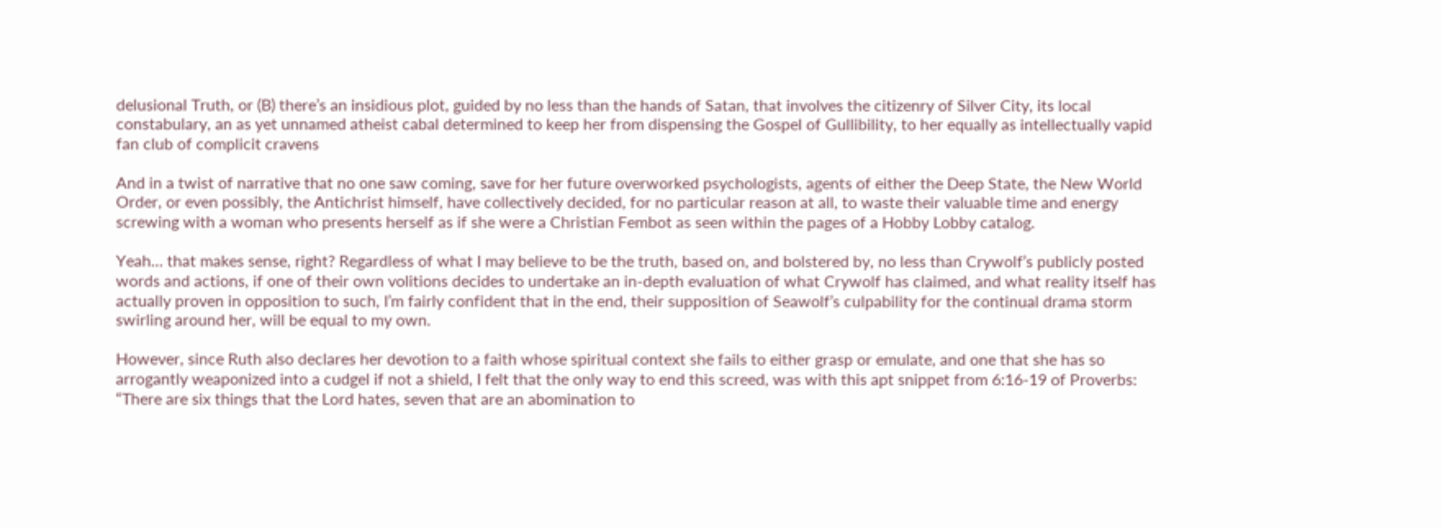delusional Truth, or (B) there’s an insidious plot, guided by no less than the hands of Satan, that involves the citizenry of Silver City, its local constabulary, an as yet unnamed atheist cabal determined to keep her from dispensing the Gospel of Gullibility, to her equally as intellectually vapid fan club of complicit cravens

And in a twist of narrative that no one saw coming, save for her future overworked psychologists, agents of either the Deep State, the New World Order, or even possibly, the Antichrist himself, have collectively decided, for no particular reason at all, to waste their valuable time and energy screwing with a woman who presents herself as if she were a Christian Fembot as seen within the pages of a Hobby Lobby catalog.

Yeah… that makes sense, right? Regardless of what I may believe to be the truth, based on, and bolstered by, no less than Crywolf’s publicly posted words and actions, if one of their own volitions decides to undertake an in-depth evaluation of what Crywolf has claimed, and what reality itself has actually proven in opposition to such, I’m fairly confident that in the end, their supposition of Seawolf’s culpability for the continual drama storm swirling around her, will be equal to my own.

However, since Ruth also declares her devotion to a faith whose spiritual context she fails to either grasp or emulate, and one that she has so arrogantly weaponized into a cudgel if not a shield, I felt that the only way to end this screed, was with this apt snippet from 6:16-19 of Proverbs: “There are six things that the Lord hates, seven that are an abomination to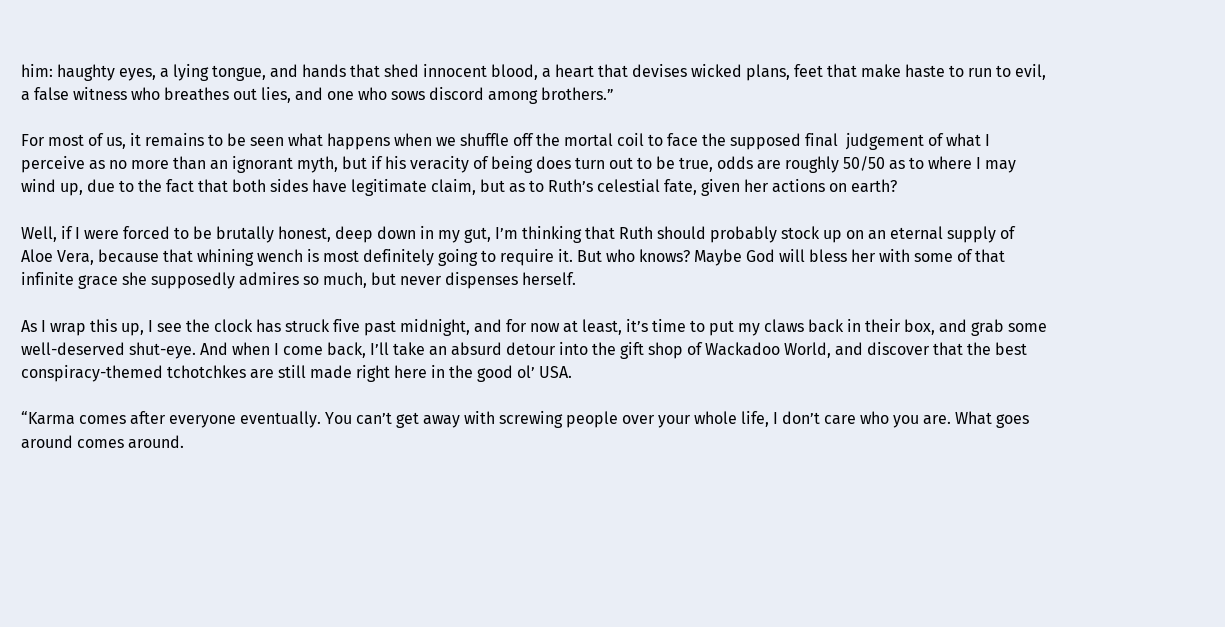him: haughty eyes, a lying tongue, and hands that shed innocent blood, a heart that devises wicked plans, feet that make haste to run to evil, a false witness who breathes out lies, and one who sows discord among brothers.”

For most of us, it remains to be seen what happens when we shuffle off the mortal coil to face the supposed final  judgement of what I perceive as no more than an ignorant myth, but if his veracity of being does turn out to be true, odds are roughly 50/50 as to where I may wind up, due to the fact that both sides have legitimate claim, but as to Ruth’s celestial fate, given her actions on earth?

Well, if I were forced to be brutally honest, deep down in my gut, I’m thinking that Ruth should probably stock up on an eternal supply of Aloe Vera, because that whining wench is most definitely going to require it. But who knows? Maybe God will bless her with some of that infinite grace she supposedly admires so much, but never dispenses herself.

As I wrap this up, I see the clock has struck five past midnight, and for now at least, it’s time to put my claws back in their box, and grab some well-deserved shut-eye. And when I come back, I’ll take an absurd detour into the gift shop of Wackadoo World, and discover that the best conspiracy-themed tchotchkes are still made right here in the good ol’ USA.

“Karma comes after everyone eventually. You can’t get away with screwing people over your whole life, I don’t care who you are. What goes around comes around.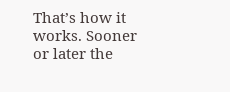That’s how it works. Sooner or later the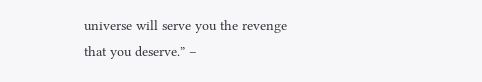universe will serve you the revenge that you deserve.” –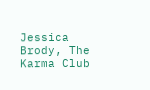Jessica Brody, The Karma Club